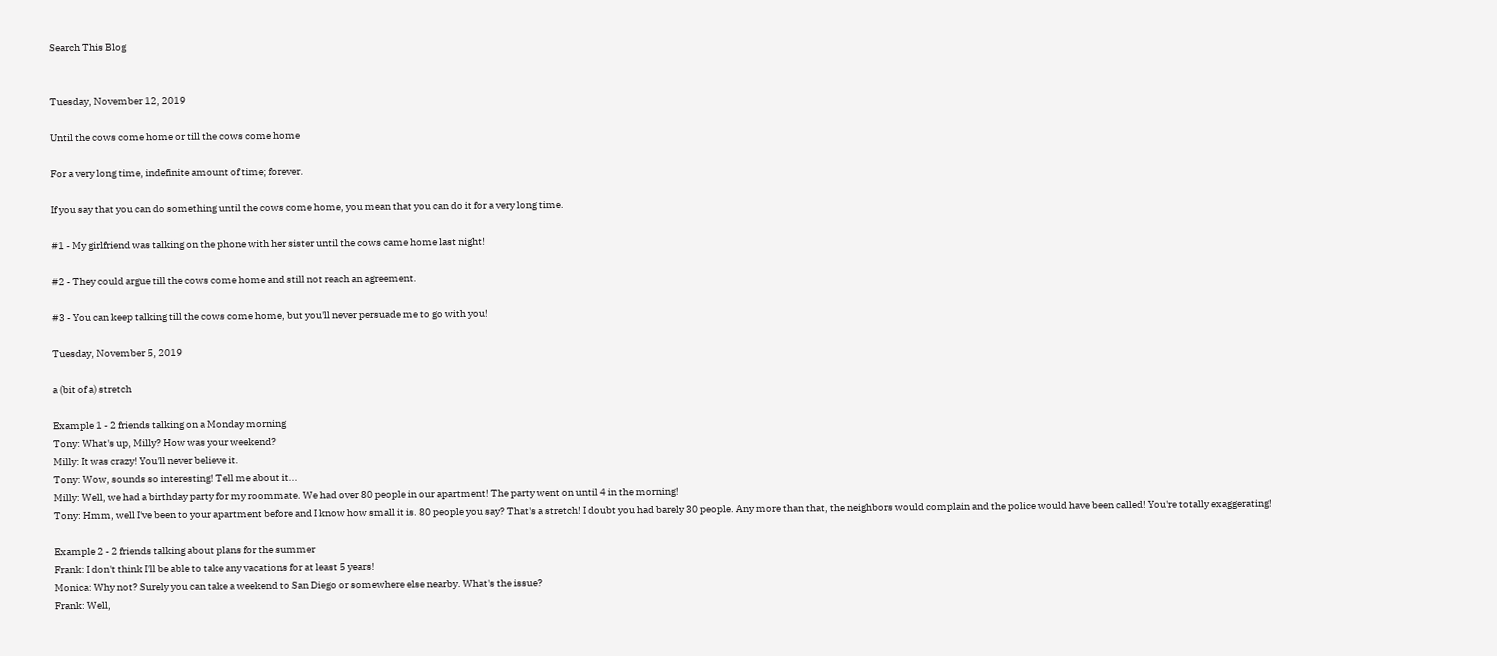Search This Blog


Tuesday, November 12, 2019

Until the cows come home or till the cows come home

For a very long time, indefinite amount of time; forever.

If you say that you can do something until the cows come home, you mean that you can do it for a very long time.

#1 - My girlfriend was talking on the phone with her sister until the cows came home last night!

#2 - They could argue till the cows come home and still not reach an agreement.

#3 - You can keep talking till the cows come home, but you'll never persuade me to go with you!

Tuesday, November 5, 2019

a (bit of a) stretch

Example 1 - 2 friends talking on a Monday morning
Tony: What's up, Milly? How was your weekend?
Milly: It was crazy! You'll never believe it.
Tony: Wow, sounds so interesting! Tell me about it...
Milly: Well, we had a birthday party for my roommate. We had over 80 people in our apartment! The party went on until 4 in the morning!
Tony: Hmm, well I've been to your apartment before and I know how small it is. 80 people you say? That's a stretch! I doubt you had barely 30 people. Any more than that, the neighbors would complain and the police would have been called! You're totally exaggerating!

Example 2 - 2 friends talking about plans for the summer
Frank: I don't think I'll be able to take any vacations for at least 5 years!
Monica: Why not? Surely you can take a weekend to San Diego or somewhere else nearby. What's the issue?
Frank: Well,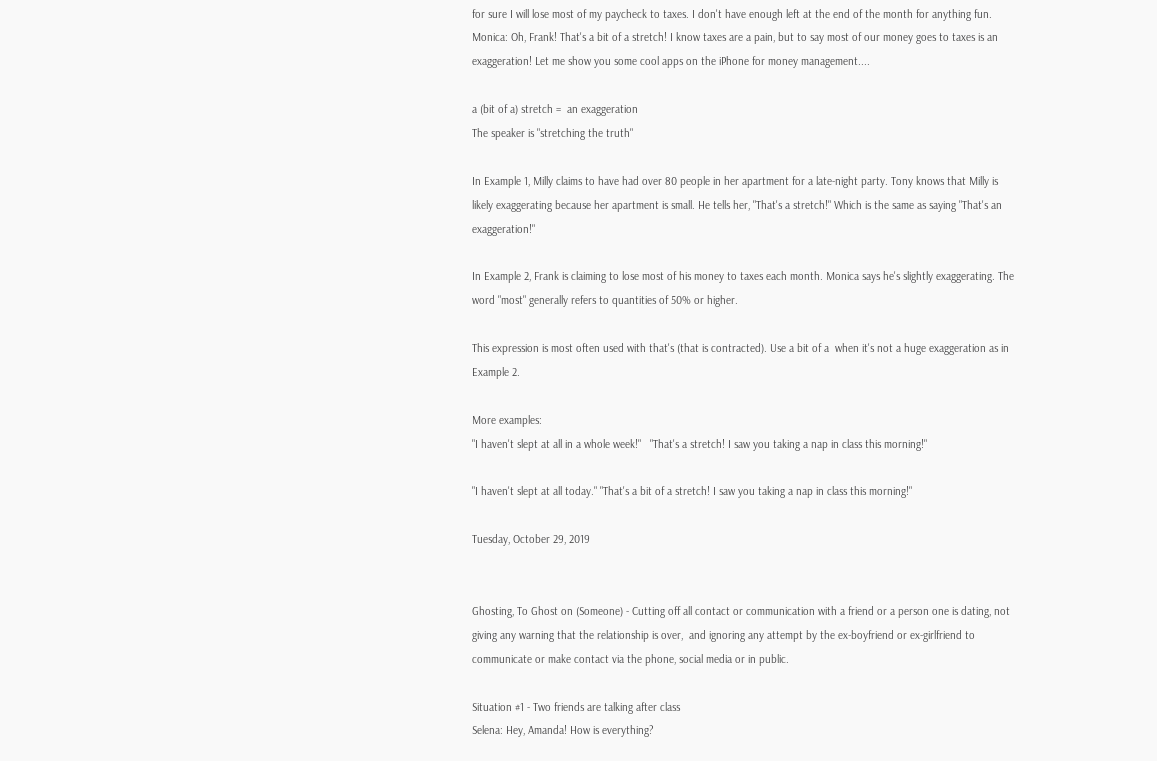for sure I will lose most of my paycheck to taxes. I don't have enough left at the end of the month for anything fun.
Monica: Oh, Frank! That's a bit of a stretch! I know taxes are a pain, but to say most of our money goes to taxes is an exaggeration! Let me show you some cool apps on the iPhone for money management....

a (bit of a) stretch =  an exaggeration
The speaker is "stretching the truth"

In Example 1, Milly claims to have had over 80 people in her apartment for a late-night party. Tony knows that Milly is likely exaggerating because her apartment is small. He tells her, "That's a stretch!" Which is the same as saying "That's an exaggeration!"

In Example 2, Frank is claiming to lose most of his money to taxes each month. Monica says he's slightly exaggerating. The word "most" generally refers to quantities of 50% or higher.

This expression is most often used with that's (that is contracted). Use a bit of a  when it's not a huge exaggeration as in Example 2.

More examples:
"I haven't slept at all in a whole week!"   "That's a stretch! I saw you taking a nap in class this morning!"

"I haven't slept at all today." "That's a bit of a stretch! I saw you taking a nap in class this morning!"

Tuesday, October 29, 2019


Ghosting, To Ghost on (Someone) - Cutting off all contact or communication with a friend or a person one is dating, not giving any warning that the relationship is over,  and ignoring any attempt by the ex-boyfriend or ex-girlfriend to communicate or make contact via the phone, social media or in public.

Situation #1 - Two friends are talking after class
Selena: Hey, Amanda! How is everything?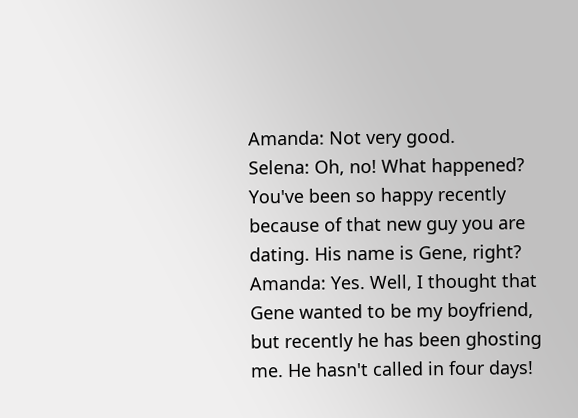Amanda: Not very good.
Selena: Oh, no! What happened? You've been so happy recently because of that new guy you are dating. His name is Gene, right?
Amanda: Yes. Well, I thought that Gene wanted to be my boyfriend, but recently he has been ghosting me. He hasn't called in four days!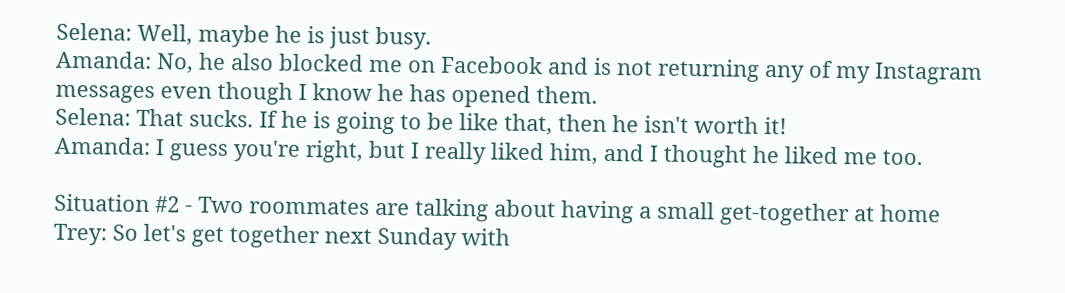Selena: Well, maybe he is just busy.
Amanda: No, he also blocked me on Facebook and is not returning any of my Instagram messages even though I know he has opened them.
Selena: That sucks. If he is going to be like that, then he isn't worth it!
Amanda: I guess you're right, but I really liked him, and I thought he liked me too.

Situation #2 - Two roommates are talking about having a small get-together at home
Trey: So let's get together next Sunday with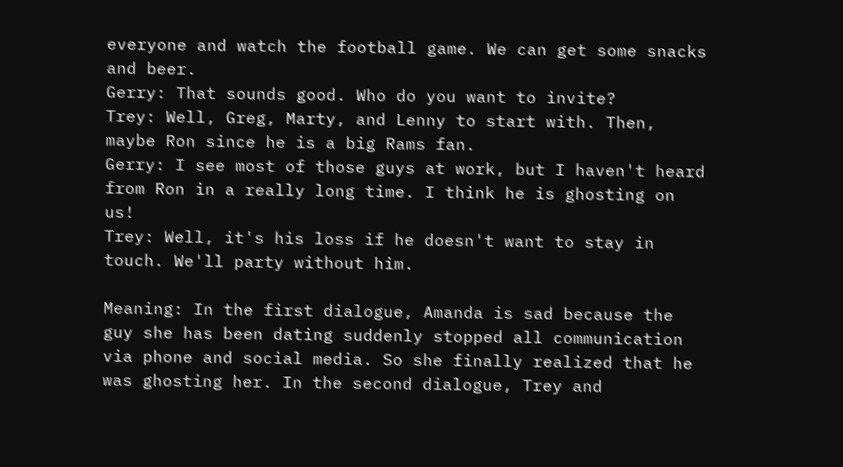everyone and watch the football game. We can get some snacks and beer.
Gerry: That sounds good. Who do you want to invite?
Trey: Well, Greg, Marty, and Lenny to start with. Then, maybe Ron since he is a big Rams fan.
Gerry: I see most of those guys at work, but I haven't heard from Ron in a really long time. I think he is ghosting on us!
Trey: Well, it's his loss if he doesn't want to stay in touch. We'll party without him.

Meaning: In the first dialogue, Amanda is sad because the guy she has been dating suddenly stopped all communication via phone and social media. So she finally realized that he was ghosting her. In the second dialogue, Trey and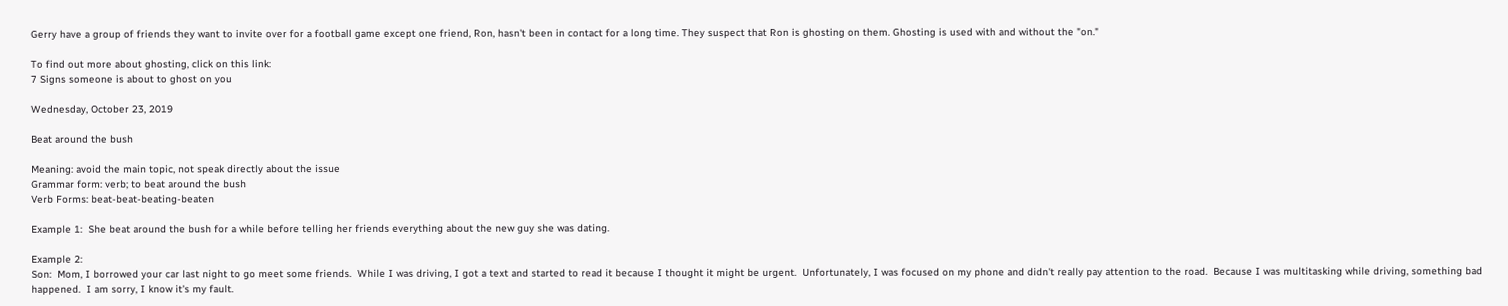Gerry have a group of friends they want to invite over for a football game except one friend, Ron, hasn't been in contact for a long time. They suspect that Ron is ghosting on them. Ghosting is used with and without the "on."

To find out more about ghosting, click on this link:
7 Signs someone is about to ghost on you

Wednesday, October 23, 2019

Beat around the bush

Meaning: avoid the main topic, not speak directly about the issue
Grammar form: verb; to beat around the bush
Verb Forms: beat-beat-beating-beaten

Example 1:  She beat around the bush for a while before telling her friends everything about the new guy she was dating.

Example 2:
Son:  Mom, I borrowed your car last night to go meet some friends.  While I was driving, I got a text and started to read it because I thought it might be urgent.  Unfortunately, I was focused on my phone and didn't really pay attention to the road.  Because I was multitasking while driving, something bad happened.  I am sorry, I know it's my fault.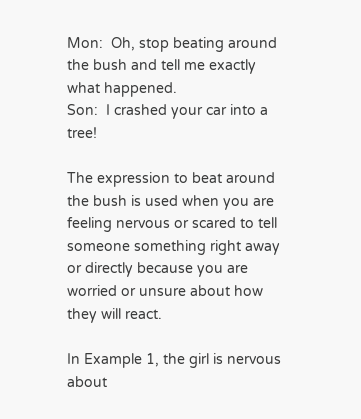Mon:  Oh, stop beating around the bush and tell me exactly what happened.
Son:  I crashed your car into a tree!

The expression to beat around the bush is used when you are feeling nervous or scared to tell someone something right away or directly because you are worried or unsure about how they will react.

In Example 1, the girl is nervous about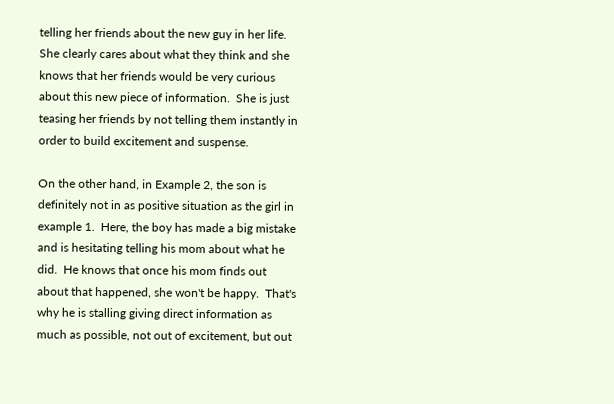telling her friends about the new guy in her life.  She clearly cares about what they think and she knows that her friends would be very curious about this new piece of information.  She is just teasing her friends by not telling them instantly in order to build excitement and suspense.

On the other hand, in Example 2, the son is definitely not in as positive situation as the girl in example 1.  Here, the boy has made a big mistake and is hesitating telling his mom about what he did.  He knows that once his mom finds out about that happened, she won't be happy.  That's why he is stalling giving direct information as much as possible, not out of excitement, but out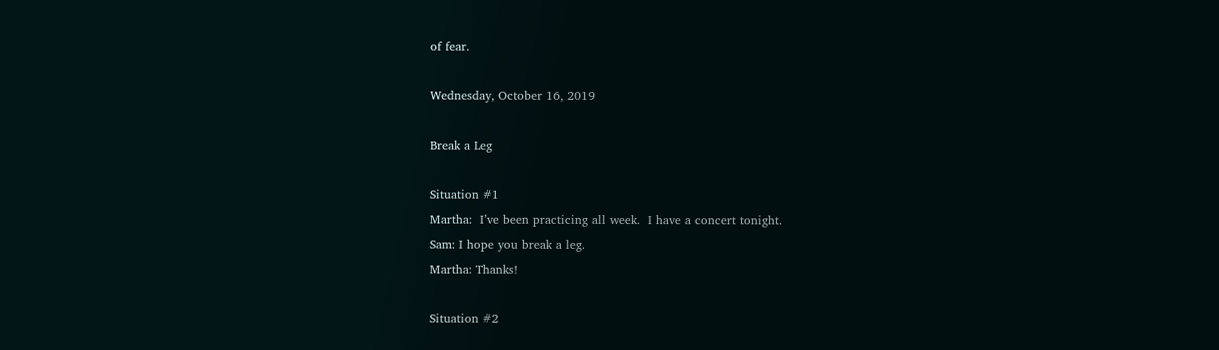of fear.

Wednesday, October 16, 2019

Break a Leg

Situation #1
Martha:  I’ve been practicing all week.  I have a concert tonight.
Sam: I hope you break a leg.
Martha: Thanks!

Situation #2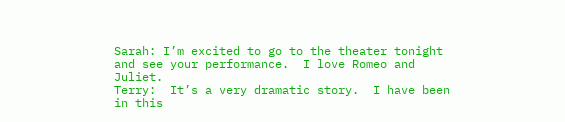Sarah: I’m excited to go to the theater tonight and see your performance.  I love Romeo and Juliet.
Terry:  It’s a very dramatic story.  I have been in this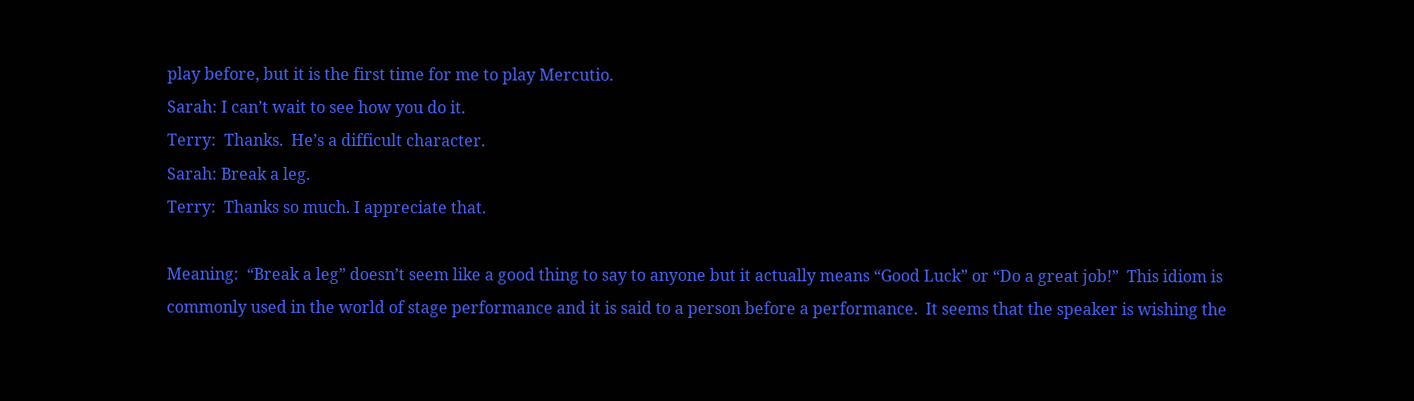play before, but it is the first time for me to play Mercutio.
Sarah: I can’t wait to see how you do it.
Terry:  Thanks.  He’s a difficult character.
Sarah: Break a leg.
Terry:  Thanks so much. I appreciate that.

Meaning:  “Break a leg” doesn’t seem like a good thing to say to anyone but it actually means “Good Luck” or “Do a great job!”  This idiom is commonly used in the world of stage performance and it is said to a person before a performance.  It seems that the speaker is wishing the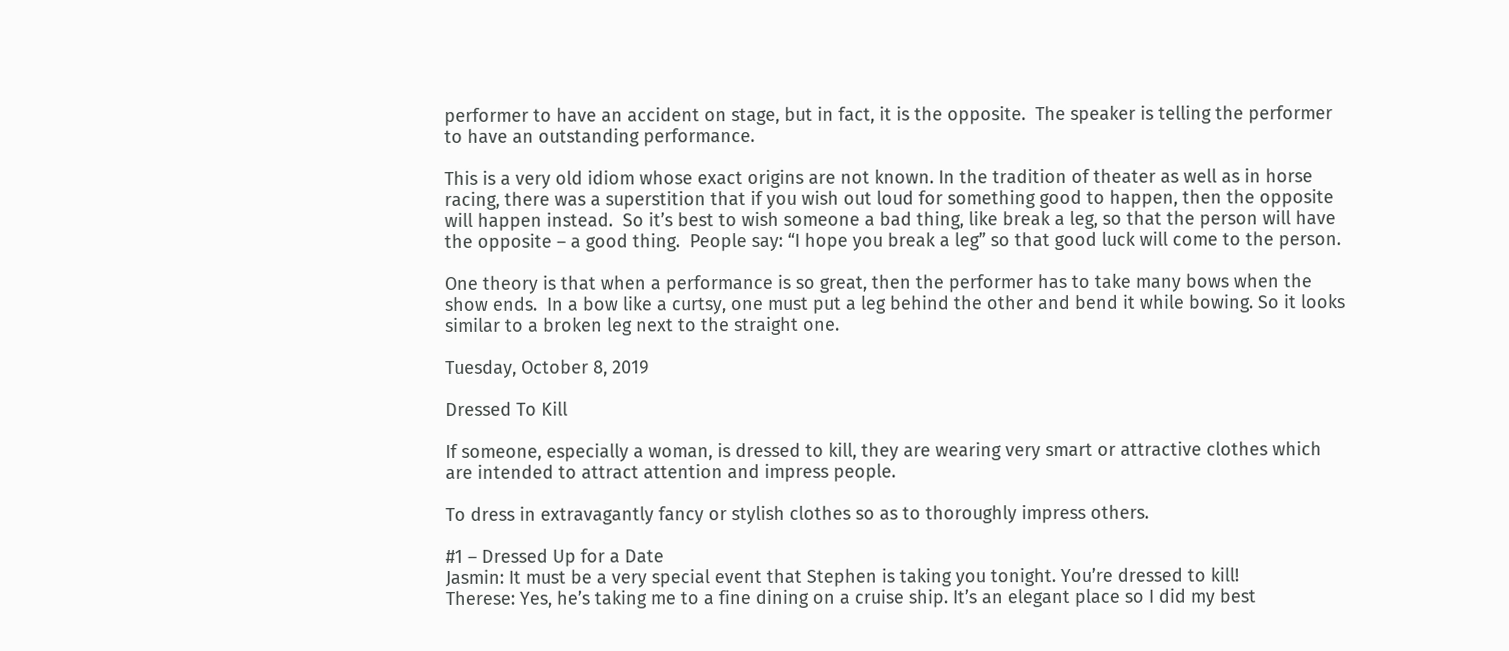performer to have an accident on stage, but in fact, it is the opposite.  The speaker is telling the performer to have an outstanding performance.

This is a very old idiom whose exact origins are not known. In the tradition of theater as well as in horse racing, there was a superstition that if you wish out loud for something good to happen, then the opposite will happen instead.  So it’s best to wish someone a bad thing, like break a leg, so that the person will have the opposite – a good thing.  People say: “I hope you break a leg” so that good luck will come to the person.

One theory is that when a performance is so great, then the performer has to take many bows when the show ends.  In a bow like a curtsy, one must put a leg behind the other and bend it while bowing. So it looks similar to a broken leg next to the straight one.

Tuesday, October 8, 2019

Dressed To Kill

If someone, especially a woman, is dressed to kill, they are wearing very smart or attractive clothes which are intended to attract attention and impress people.

To dress in extravagantly fancy or stylish clothes so as to thoroughly impress others.

#1 – Dressed Up for a Date
Jasmin: It must be a very special event that Stephen is taking you tonight. You’re dressed to kill!
Therese: Yes, he’s taking me to a fine dining on a cruise ship. It’s an elegant place so I did my best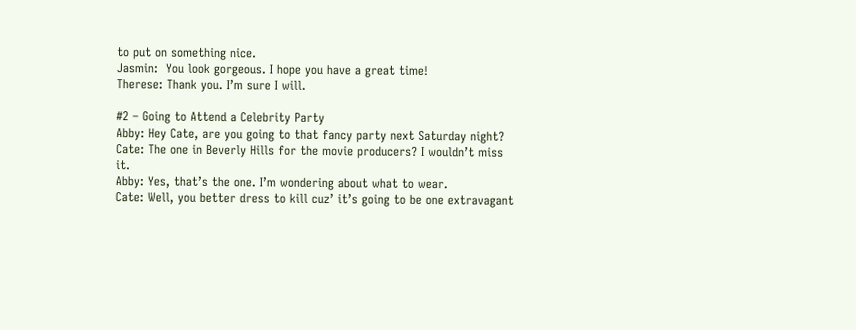to put on something nice.
Jasmin:  You look gorgeous. I hope you have a great time!
Therese: Thank you. I’m sure I will.

#2 – Going to Attend a Celebrity Party
Abby: Hey Cate, are you going to that fancy party next Saturday night?
Cate: The one in Beverly Hills for the movie producers? I wouldn’t miss it.
Abby: Yes, that’s the one. I’m wondering about what to wear.
Cate: Well, you better dress to kill cuz’ it’s going to be one extravagant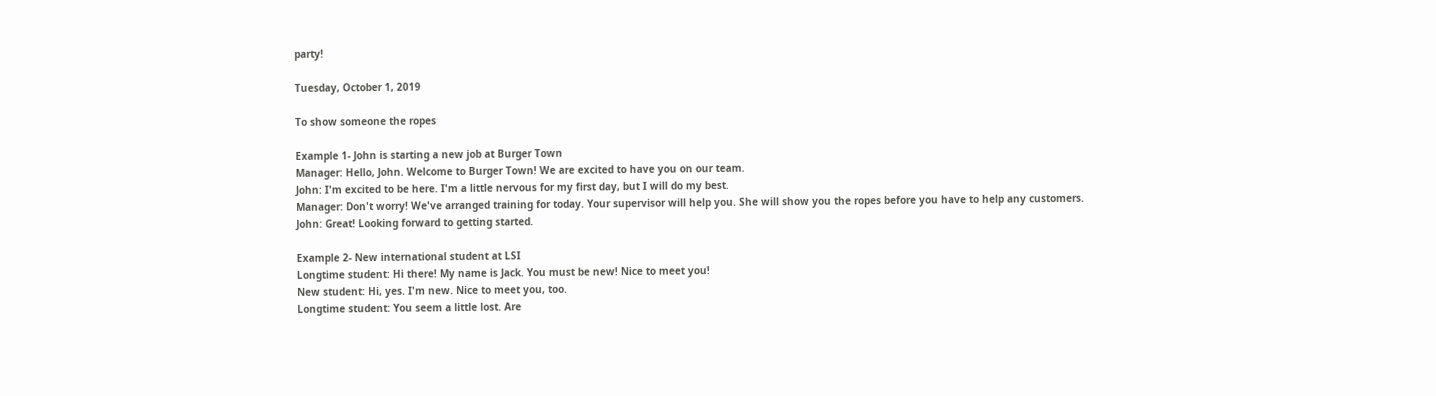party!

Tuesday, October 1, 2019

To show someone the ropes

Example 1- John is starting a new job at Burger Town
Manager: Hello, John. Welcome to Burger Town! We are excited to have you on our team.
John: I'm excited to be here. I'm a little nervous for my first day, but I will do my best.
Manager: Don't worry! We've arranged training for today. Your supervisor will help you. She will show you the ropes before you have to help any customers.
John: Great! Looking forward to getting started.

Example 2- New international student at LSI
Longtime student: Hi there! My name is Jack. You must be new! Nice to meet you!
New student: Hi, yes. I'm new. Nice to meet you, too.
Longtime student: You seem a little lost. Are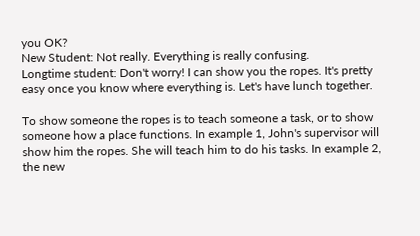you OK?
New Student: Not really. Everything is really confusing.
Longtime student: Don't worry! I can show you the ropes. It's pretty easy once you know where everything is. Let's have lunch together.

To show someone the ropes is to teach someone a task, or to show someone how a place functions. In example 1, John's supervisor will show him the ropes. She will teach him to do his tasks. In example 2, the new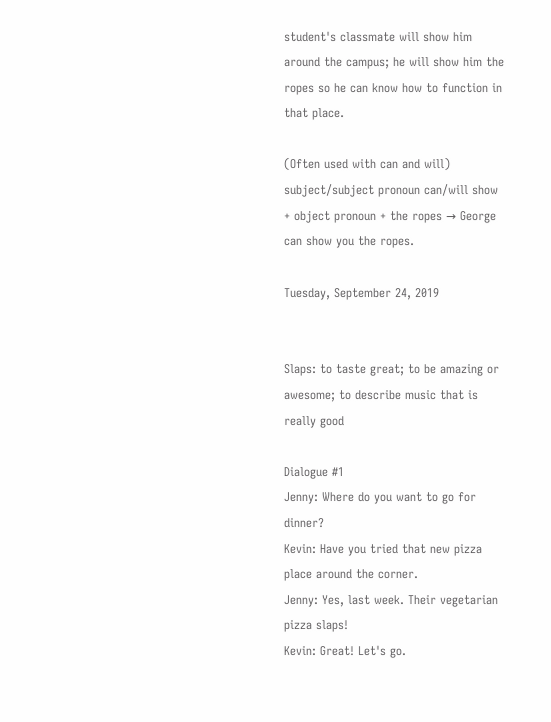student's classmate will show him around the campus; he will show him the ropes so he can know how to function in that place.

(Often used with can and will)  subject/subject pronoun can/will show + object pronoun + the ropes → George can show you the ropes.

Tuesday, September 24, 2019


Slaps: to taste great; to be amazing or awesome; to describe music that is really good

Dialogue #1
Jenny: Where do you want to go for dinner?
Kevin: Have you tried that new pizza place around the corner.
Jenny: Yes, last week. Their vegetarian pizza slaps!
Kevin: Great! Let's go.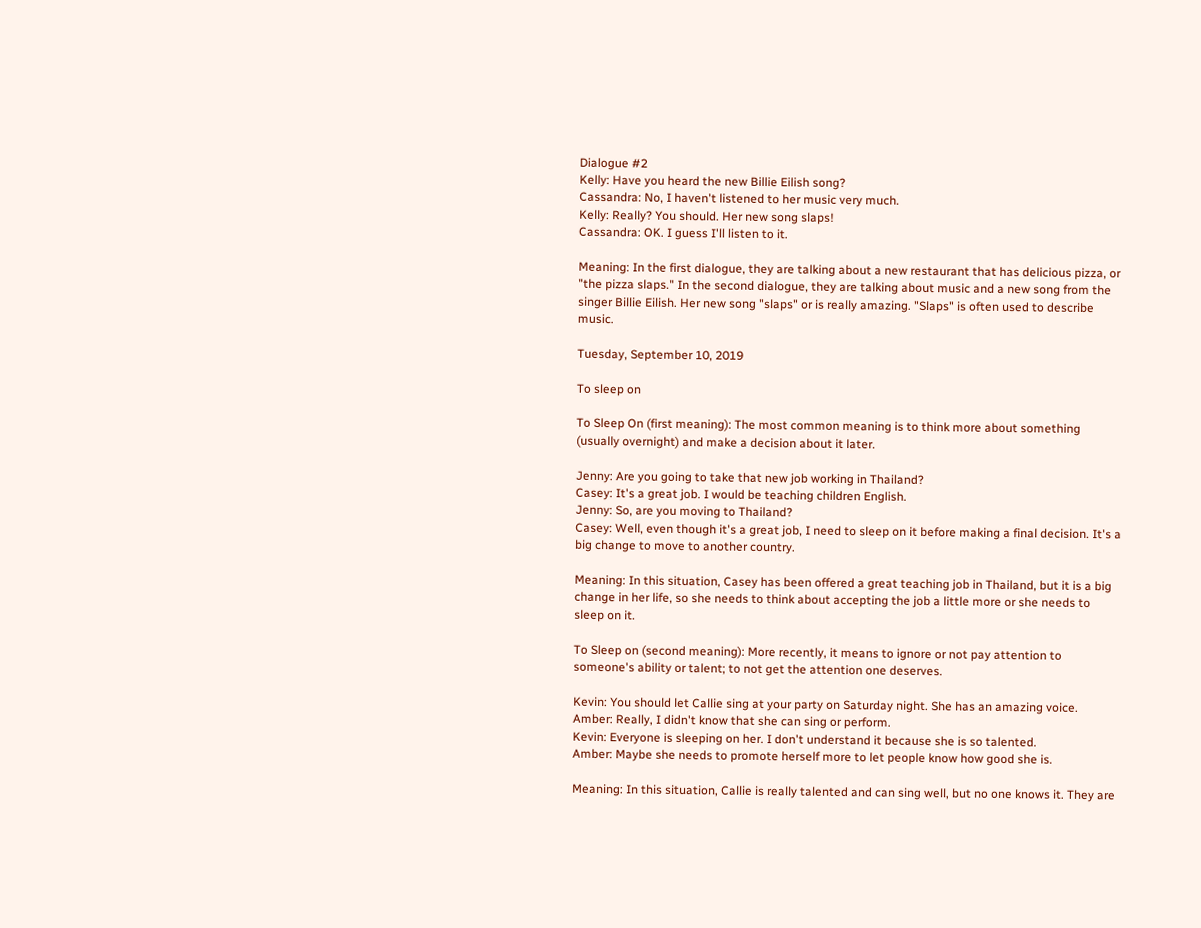Dialogue #2
Kelly: Have you heard the new Billie Eilish song?
Cassandra: No, I haven't listened to her music very much.
Kelly: Really? You should. Her new song slaps!
Cassandra: OK. I guess I'll listen to it.

Meaning: In the first dialogue, they are talking about a new restaurant that has delicious pizza, or "the pizza slaps." In the second dialogue, they are talking about music and a new song from the singer Billie Eilish. Her new song "slaps" or is really amazing. "Slaps" is often used to describe music.

Tuesday, September 10, 2019

To sleep on

To Sleep On (first meaning): The most common meaning is to think more about something (usually overnight) and make a decision about it later.

Jenny: Are you going to take that new job working in Thailand?
Casey: It's a great job. I would be teaching children English.
Jenny: So, are you moving to Thailand?
Casey: Well, even though it's a great job, I need to sleep on it before making a final decision. It's a big change to move to another country.

Meaning: In this situation, Casey has been offered a great teaching job in Thailand, but it is a big change in her life, so she needs to think about accepting the job a little more or she needs to sleep on it.

To Sleep on (second meaning): More recently, it means to ignore or not pay attention to someone's ability or talent; to not get the attention one deserves.

Kevin: You should let Callie sing at your party on Saturday night. She has an amazing voice.
Amber: Really, I didn't know that she can sing or perform.
Kevin: Everyone is sleeping on her. I don't understand it because she is so talented.
Amber: Maybe she needs to promote herself more to let people know how good she is.

Meaning: In this situation, Callie is really talented and can sing well, but no one knows it. They are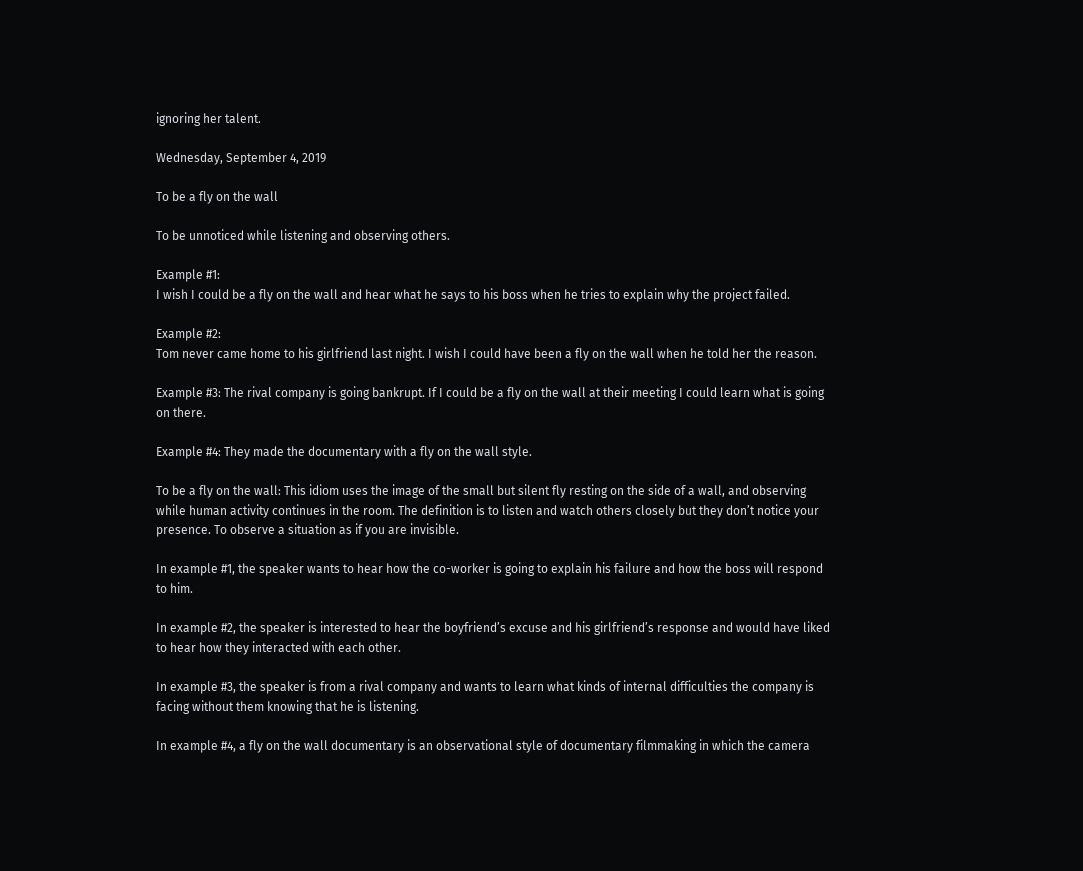ignoring her talent.

Wednesday, September 4, 2019

To be a fly on the wall

To be unnoticed while listening and observing others.

Example #1:
I wish I could be a fly on the wall and hear what he says to his boss when he tries to explain why the project failed.

Example #2:
Tom never came home to his girlfriend last night. I wish I could have been a fly on the wall when he told her the reason.

Example #3: The rival company is going bankrupt. If I could be a fly on the wall at their meeting I could learn what is going on there.

Example #4: They made the documentary with a fly on the wall style.

To be a fly on the wall: This idiom uses the image of the small but silent fly resting on the side of a wall, and observing while human activity continues in the room. The definition is to listen and watch others closely but they don’t notice your presence. To observe a situation as if you are invisible.

In example #1, the speaker wants to hear how the co-worker is going to explain his failure and how the boss will respond to him.

In example #2, the speaker is interested to hear the boyfriend’s excuse and his girlfriend’s response and would have liked to hear how they interacted with each other.

In example #3, the speaker is from a rival company and wants to learn what kinds of internal difficulties the company is facing without them knowing that he is listening.

In example #4, a fly on the wall documentary is an observational style of documentary filmmaking in which the camera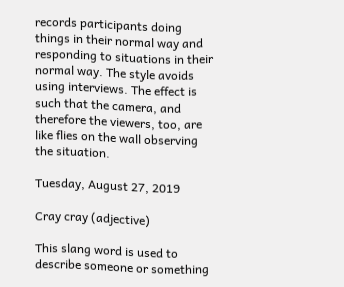records participants doing things in their normal way and responding to situations in their normal way. The style avoids using interviews. The effect is such that the camera, and therefore the viewers, too, are like flies on the wall observing the situation.

Tuesday, August 27, 2019

Cray cray (adjective)

This slang word is used to describe someone or something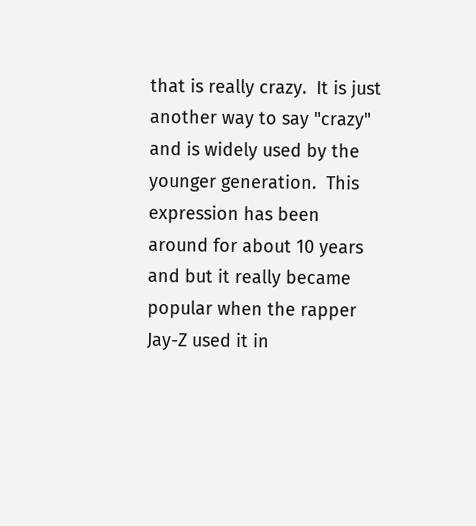that is really crazy.  It is just another way to say "crazy" and is widely used by the younger generation.  This expression has been around for about 10 years and but it really became popular when the rapper Jay-Z used it in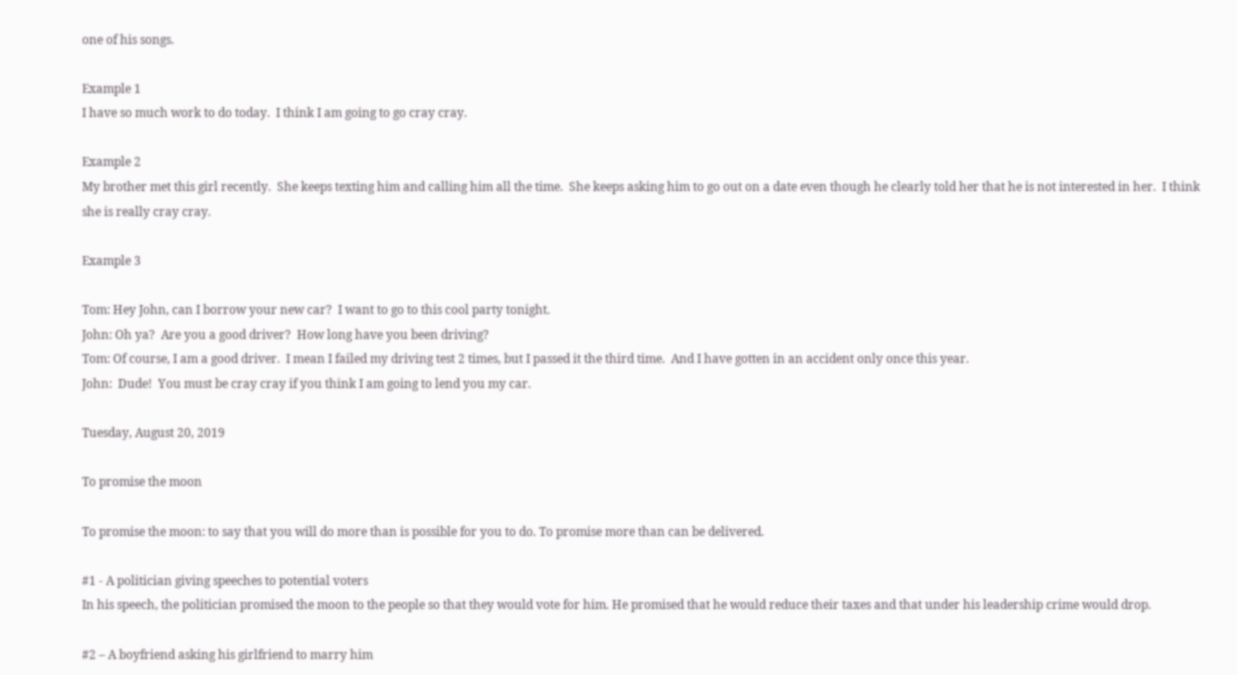one of his songs.

Example 1
I have so much work to do today.  I think I am going to go cray cray.

Example 2
My brother met this girl recently.  She keeps texting him and calling him all the time.  She keeps asking him to go out on a date even though he clearly told her that he is not interested in her.  I think she is really cray cray.

Example 3

Tom: Hey John, can I borrow your new car?  I want to go to this cool party tonight.
John: Oh ya?  Are you a good driver?  How long have you been driving?
Tom: Of course, I am a good driver.  I mean I failed my driving test 2 times, but I passed it the third time.  And I have gotten in an accident only once this year.
John:  Dude!  You must be cray cray if you think I am going to lend you my car.

Tuesday, August 20, 2019

To promise the moon

To promise the moon: to say that you will do more than is possible for you to do. To promise more than can be delivered.

#1 - A politician giving speeches to potential voters
In his speech, the politician promised the moon to the people so that they would vote for him. He promised that he would reduce their taxes and that under his leadership crime would drop.

#2 – A boyfriend asking his girlfriend to marry him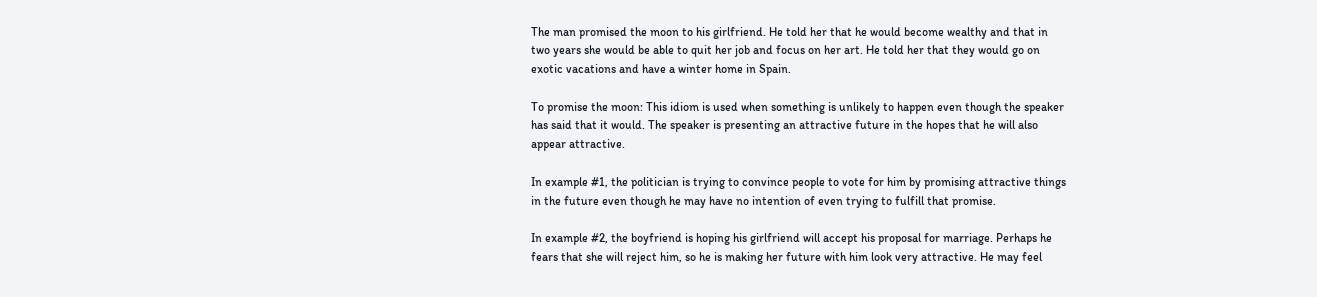The man promised the moon to his girlfriend. He told her that he would become wealthy and that in two years she would be able to quit her job and focus on her art. He told her that they would go on exotic vacations and have a winter home in Spain.

To promise the moon: This idiom is used when something is unlikely to happen even though the speaker has said that it would. The speaker is presenting an attractive future in the hopes that he will also appear attractive.

In example #1, the politician is trying to convince people to vote for him by promising attractive things in the future even though he may have no intention of even trying to fulfill that promise.

In example #2, the boyfriend is hoping his girlfriend will accept his proposal for marriage. Perhaps he fears that she will reject him, so he is making her future with him look very attractive. He may feel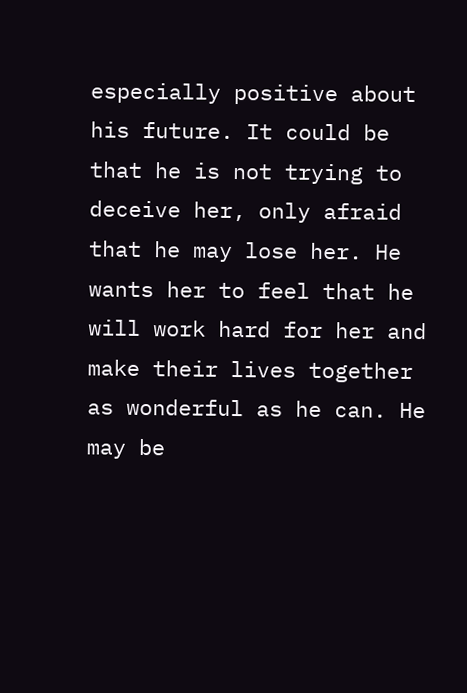especially positive about his future. It could be that he is not trying to deceive her, only afraid that he may lose her. He wants her to feel that he will work hard for her and make their lives together as wonderful as he can. He may be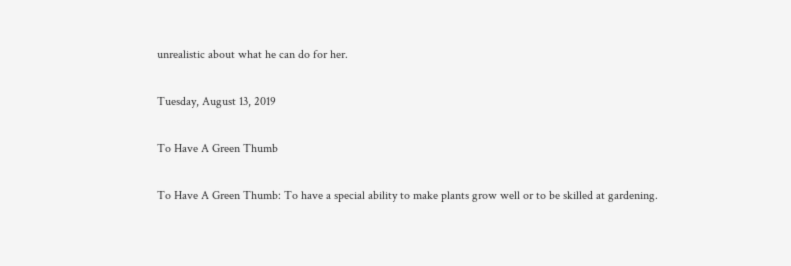unrealistic about what he can do for her.

Tuesday, August 13, 2019

To Have A Green Thumb

To Have A Green Thumb: To have a special ability to make plants grow well or to be skilled at gardening.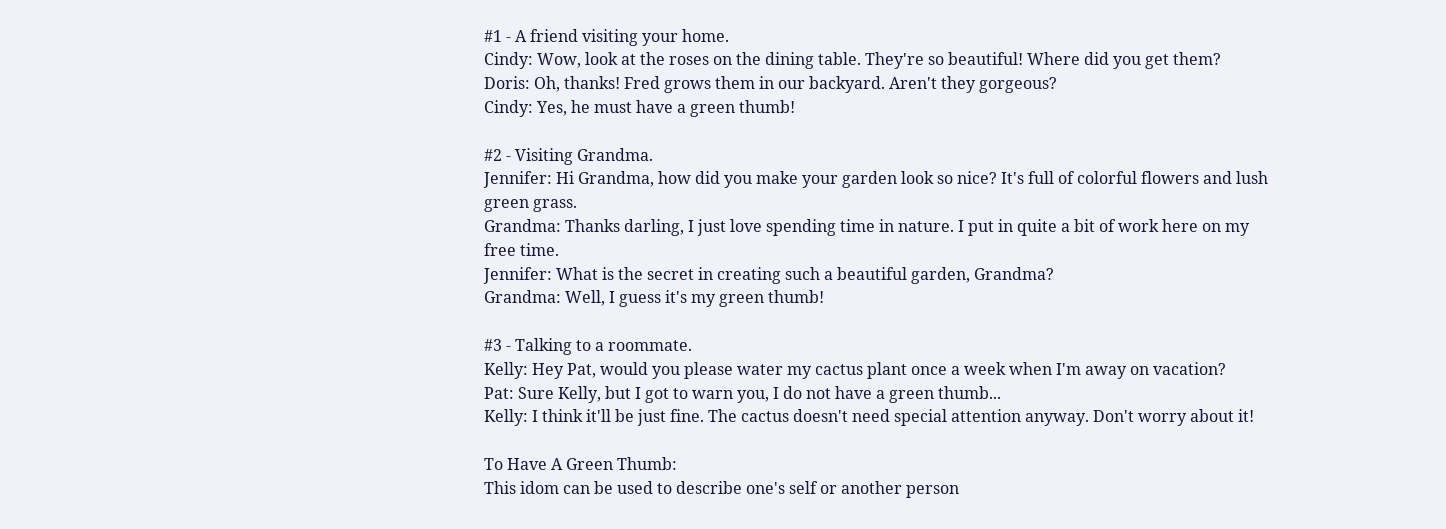#1 - A friend visiting your home.
Cindy: Wow, look at the roses on the dining table. They're so beautiful! Where did you get them?
Doris: Oh, thanks! Fred grows them in our backyard. Aren't they gorgeous?
Cindy: Yes, he must have a green thumb!

#2 - Visiting Grandma.
Jennifer: Hi Grandma, how did you make your garden look so nice? It's full of colorful flowers and lush green grass.
Grandma: Thanks darling, I just love spending time in nature. I put in quite a bit of work here on my free time.
Jennifer: What is the secret in creating such a beautiful garden, Grandma?
Grandma: Well, I guess it's my green thumb!

#3 - Talking to a roommate.
Kelly: Hey Pat, would you please water my cactus plant once a week when I'm away on vacation?
Pat: Sure Kelly, but I got to warn you, I do not have a green thumb...
Kelly: I think it'll be just fine. The cactus doesn't need special attention anyway. Don't worry about it!

To Have A Green Thumb:
This idom can be used to describe one's self or another person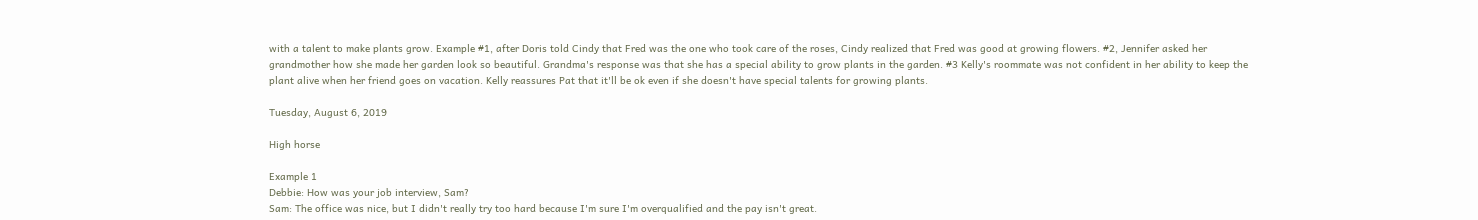with a talent to make plants grow. Example #1, after Doris told Cindy that Fred was the one who took care of the roses, Cindy realized that Fred was good at growing flowers. #2, Jennifer asked her grandmother how she made her garden look so beautiful. Grandma's response was that she has a special ability to grow plants in the garden. #3 Kelly's roommate was not confident in her ability to keep the plant alive when her friend goes on vacation. Kelly reassures Pat that it'll be ok even if she doesn't have special talents for growing plants.

Tuesday, August 6, 2019

High horse

Example 1
Debbie: How was your job interview, Sam?
Sam: The office was nice, but I didn't really try too hard because I'm sure I'm overqualified and the pay isn't great.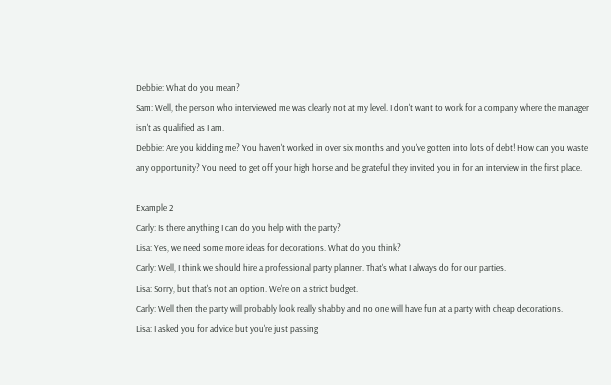Debbie: What do you mean?
Sam: Well, the person who interviewed me was clearly not at my level. I don't want to work for a company where the manager isn't as qualified as I am.
Debbie: Are you kidding me? You haven't worked in over six months and you've gotten into lots of debt! How can you waste any opportunity? You need to get off your high horse and be grateful they invited you in for an interview in the first place.

Example 2
Carly: Is there anything I can do you help with the party?
Lisa: Yes, we need some more ideas for decorations. What do you think?
Carly: Well, I think we should hire a professional party planner. That's what I always do for our parties.
Lisa: Sorry, but that's not an option. We're on a strict budget.
Carly: Well then the party will probably look really shabby and no one will have fun at a party with cheap decorations.
Lisa: I asked you for advice but you're just passing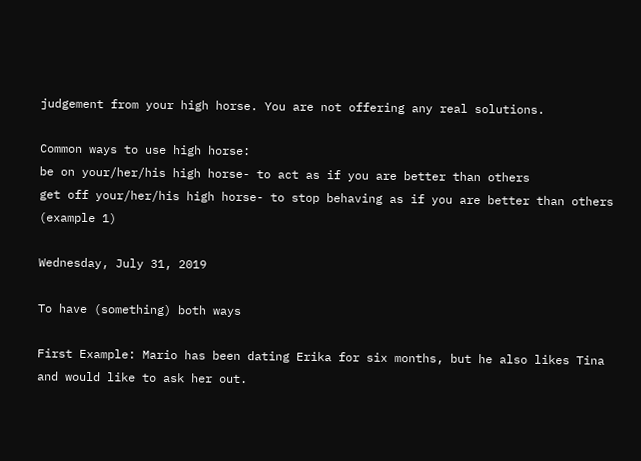judgement from your high horse. You are not offering any real solutions.

Common ways to use high horse:
be on your/her/his high horse- to act as if you are better than others
get off your/her/his high horse- to stop behaving as if you are better than others (example 1)

Wednesday, July 31, 2019

To have (something) both ways

First Example: Mario has been dating Erika for six months, but he also likes Tina and would like to ask her out.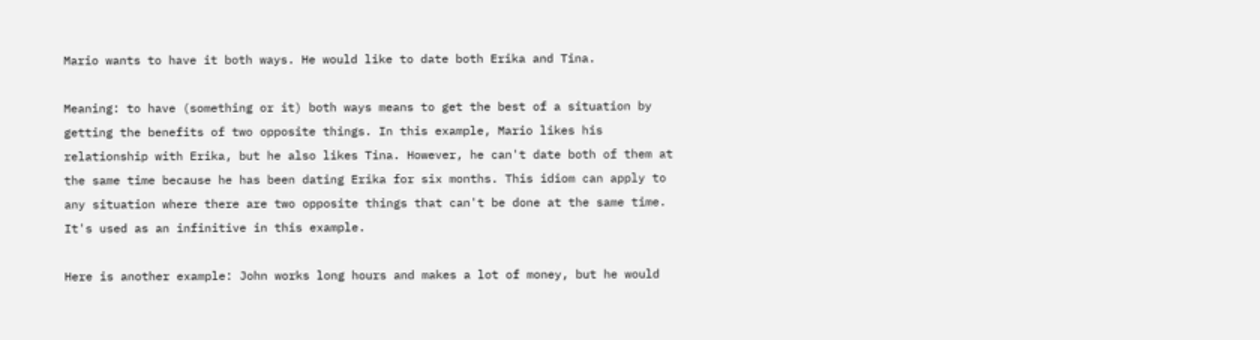Mario wants to have it both ways. He would like to date both Erika and Tina.

Meaning: to have (something or it) both ways means to get the best of a situation by getting the benefits of two opposite things. In this example, Mario likes his relationship with Erika, but he also likes Tina. However, he can't date both of them at the same time because he has been dating Erika for six months. This idiom can apply to any situation where there are two opposite things that can't be done at the same time. It's used as an infinitive in this example.

Here is another example: John works long hours and makes a lot of money, but he would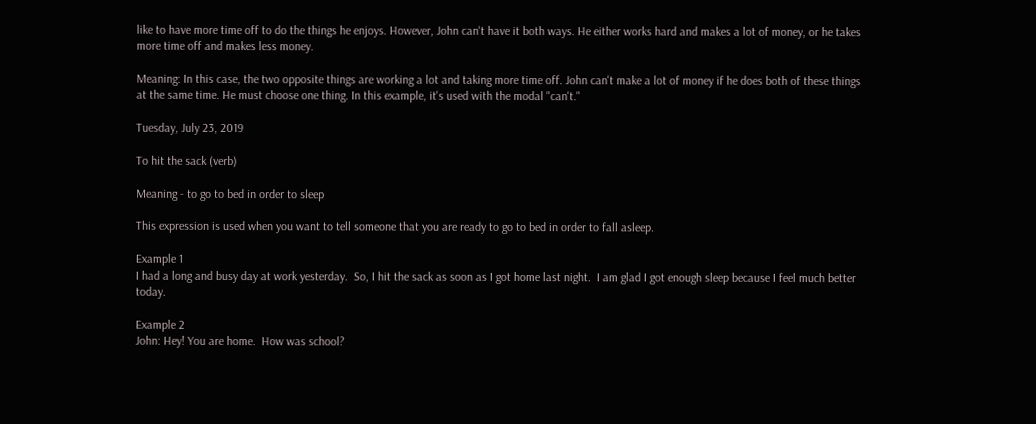like to have more time off to do the things he enjoys. However, John can't have it both ways. He either works hard and makes a lot of money, or he takes more time off and makes less money.

Meaning: In this case, the two opposite things are working a lot and taking more time off. John can't make a lot of money if he does both of these things at the same time. He must choose one thing. In this example, it's used with the modal "can't."

Tuesday, July 23, 2019

To hit the sack (verb)

Meaning - to go to bed in order to sleep

This expression is used when you want to tell someone that you are ready to go to bed in order to fall asleep.

Example 1
I had a long and busy day at work yesterday.  So, I hit the sack as soon as I got home last night.  I am glad I got enough sleep because I feel much better today.

Example 2
John: Hey! You are home.  How was school?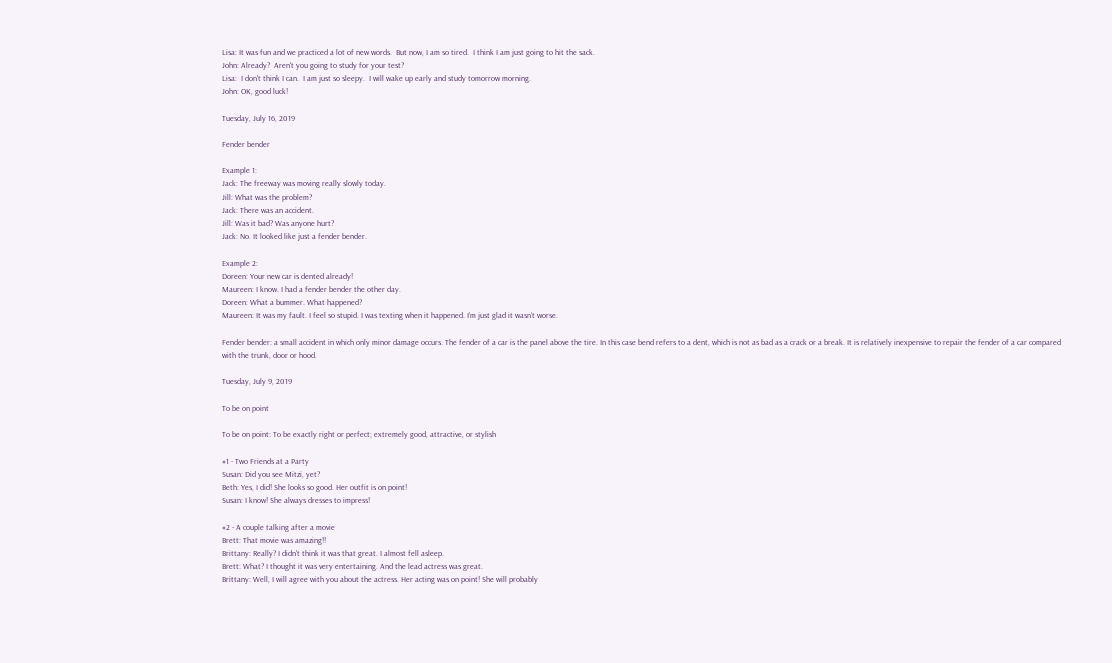Lisa: It was fun and we practiced a lot of new words.  But now, I am so tired.  I think I am just going to hit the sack.
John: Already?  Aren't you going to study for your test?
Lisa:  I don't think I can.  I am just so sleepy.  I will wake up early and study tomorrow morning.
John: OK, good luck!

Tuesday, July 16, 2019

Fender bender

Example 1:
Jack: The freeway was moving really slowly today.
Jill: What was the problem?
Jack: There was an accident.
Jill: Was it bad? Was anyone hurt?
Jack: No. It looked like just a fender bender.

Example 2:
Doreen: Your new car is dented already!
Maureen: I know. I had a fender bender the other day.
Doreen: What a bummer. What happened?
Maureen: It was my fault. I feel so stupid. I was texting when it happened. I’m just glad it wasn’t worse.

Fender bender: a small accident in which only minor damage occurs. The fender of a car is the panel above the tire. In this case bend refers to a dent, which is not as bad as a crack or a break. It is relatively inexpensive to repair the fender of a car compared with the trunk, door or hood.

Tuesday, July 9, 2019

To be on point

To be on point: To be exactly right or perfect; extremely good, attractive, or stylish

#1 - Two Friends at a Party
Susan: Did you see Mitzi, yet?
Beth: Yes, I did! She looks so good. Her outfit is on point!
Susan: I know! She always dresses to impress!

#2 - A couple talking after a movie
Brett: That movie was amazing!!
Brittany: Really? I didn't think it was that great. I almost fell asleep.
Brett: What? I thought it was very entertaining. And the lead actress was great.
Brittany: Well, I will agree with you about the actress. Her acting was on point! She will probably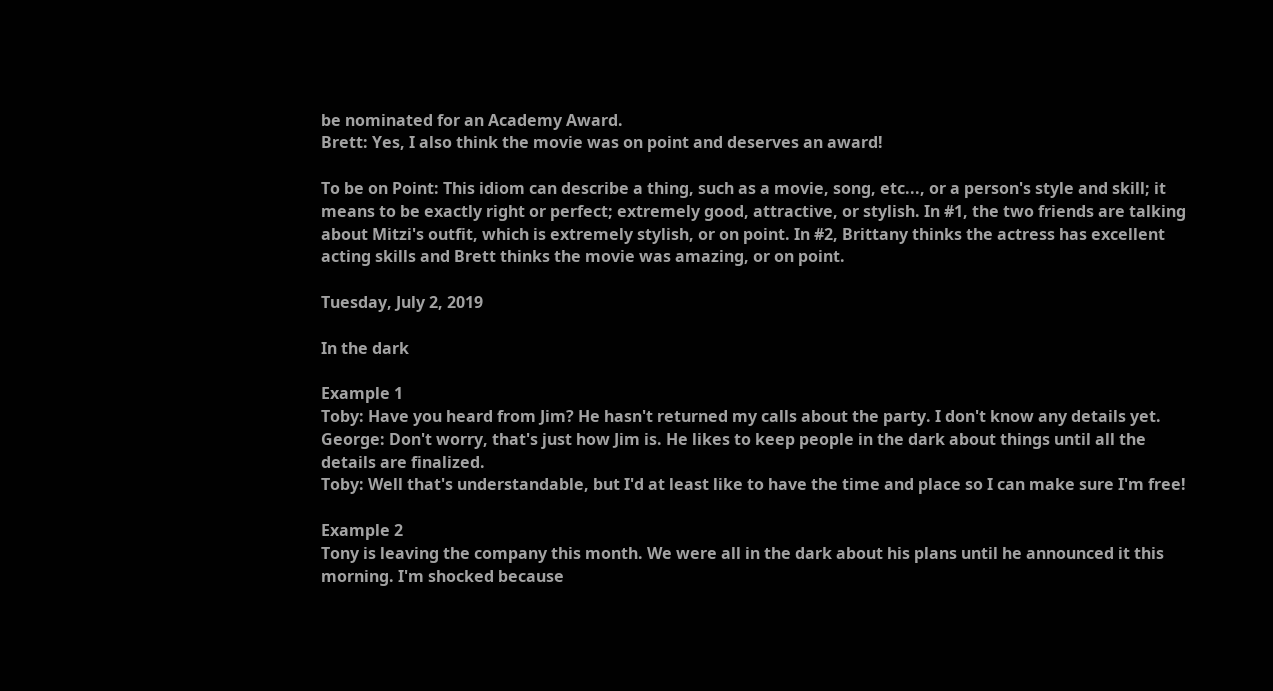be nominated for an Academy Award.
Brett: Yes, I also think the movie was on point and deserves an award!

To be on Point: This idiom can describe a thing, such as a movie, song, etc..., or a person's style and skill; it means to be exactly right or perfect; extremely good, attractive, or stylish. In #1, the two friends are talking about Mitzi's outfit, which is extremely stylish, or on point. In #2, Brittany thinks the actress has excellent acting skills and Brett thinks the movie was amazing, or on point.

Tuesday, July 2, 2019

In the dark

Example 1
Toby: Have you heard from Jim? He hasn't returned my calls about the party. I don't know any details yet.
George: Don't worry, that's just how Jim is. He likes to keep people in the dark about things until all the details are finalized.
Toby: Well that's understandable, but I'd at least like to have the time and place so I can make sure I'm free!

Example 2
Tony is leaving the company this month. We were all in the dark about his plans until he announced it this morning. I'm shocked because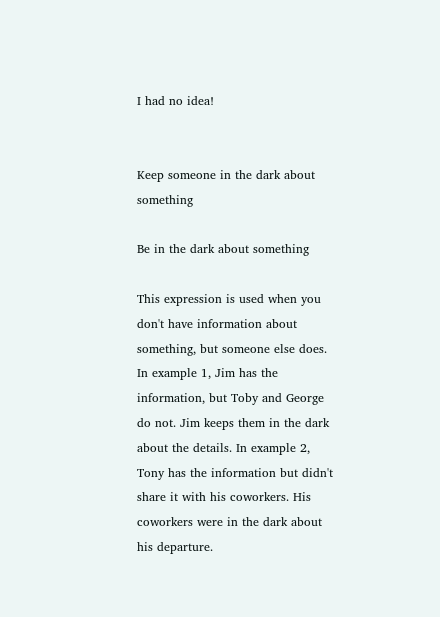I had no idea!


Keep someone in the dark about something

Be in the dark about something

This expression is used when you don't have information about something, but someone else does. In example 1, Jim has the information, but Toby and George do not. Jim keeps them in the dark about the details. In example 2, Tony has the information but didn't share it with his coworkers. His coworkers were in the dark about his departure.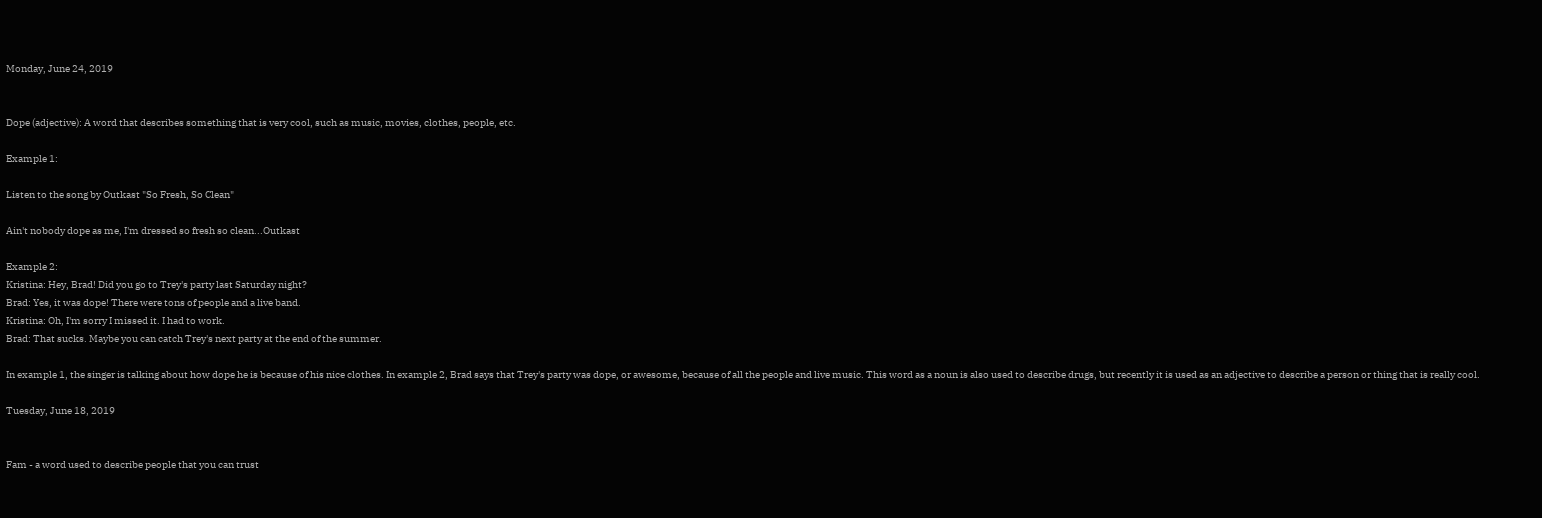Monday, June 24, 2019


Dope (adjective): A word that describes something that is very cool, such as music, movies, clothes, people, etc.

Example 1:

Listen to the song by Outkast "So Fresh, So Clean"

Ain't nobody dope as me, I'm dressed so fresh so clean...Outkast

Example 2:
Kristina: Hey, Brad! Did you go to Trey's party last Saturday night?
Brad: Yes, it was dope! There were tons of people and a live band.
Kristina: Oh, I'm sorry I missed it. I had to work.
Brad: That sucks. Maybe you can catch Trey's next party at the end of the summer.

In example 1, the singer is talking about how dope he is because of his nice clothes. In example 2, Brad says that Trey's party was dope, or awesome, because of all the people and live music. This word as a noun is also used to describe drugs, but recently it is used as an adjective to describe a person or thing that is really cool.

Tuesday, June 18, 2019


Fam - a word used to describe people that you can trust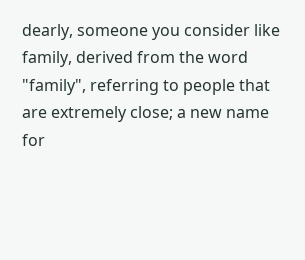dearly, someone you consider like family, derived from the word "family", referring to people that are extremely close; a new name for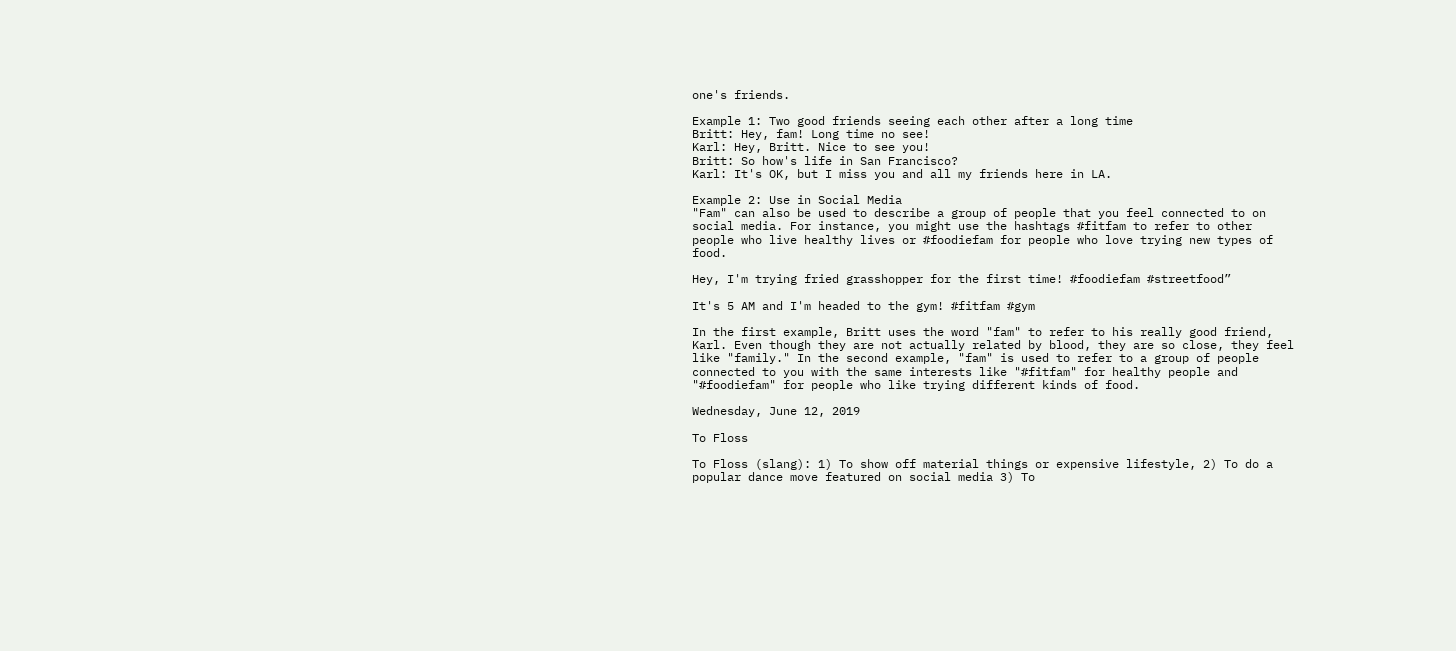one's friends.

Example 1: Two good friends seeing each other after a long time
Britt: Hey, fam! Long time no see!
Karl: Hey, Britt. Nice to see you!
Britt: So how's life in San Francisco?
Karl: It's OK, but I miss you and all my friends here in LA.

Example 2: Use in Social Media
"Fam" can also be used to describe a group of people that you feel connected to on social media. For instance, you might use the hashtags #fitfam to refer to other people who live healthy lives or #foodiefam for people who love trying new types of food.

Hey, I'm trying fried grasshopper for the first time! #foodiefam #streetfood”

It's 5 AM and I'm headed to the gym! #fitfam #gym

In the first example, Britt uses the word "fam" to refer to his really good friend, Karl. Even though they are not actually related by blood, they are so close, they feel like "family." In the second example, "fam" is used to refer to a group of people connected to you with the same interests like "#fitfam" for healthy people and "#foodiefam" for people who like trying different kinds of food.

Wednesday, June 12, 2019

To Floss

To Floss (slang): 1) To show off material things or expensive lifestyle, 2) To do a popular dance move featured on social media 3) To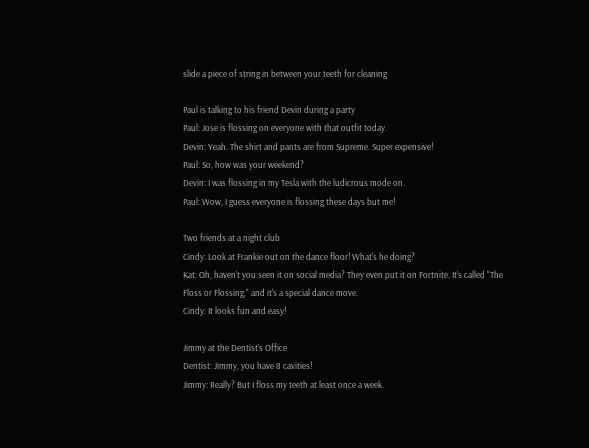slide a piece of string in between your teeth for cleaning

Paul is talking to his friend Devin during a party
Paul: Jose is flossing on everyone with that outfit today.
Devin: Yeah. The shirt and pants are from Supreme. Super expensive!
Paul: So, how was your weekend?
Devin: I was flossing in my Tesla with the ludicrous mode on.
Paul: Wow, I guess everyone is flossing these days but me!

Two friends at a night club
Cindy: Look at Frankie out on the dance floor! What's he doing?
Kat: Oh, haven't you seen it on social media? They even put it on Fortnite. It's called "The Floss or Flossing," and it's a special dance move.
Cindy: It looks fun and easy!

Jimmy at the Dentist's Office
Dentist: Jimmy, you have 8 cavities!
Jimmy: Really? But I floss my teeth at least once a week.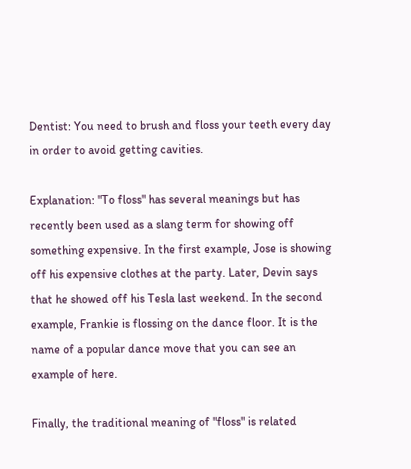Dentist: You need to brush and floss your teeth every day in order to avoid getting cavities.

Explanation: "To floss" has several meanings but has recently been used as a slang term for showing off something expensive. In the first example, Jose is showing off his expensive clothes at the party. Later, Devin says that he showed off his Tesla last weekend. In the second example, Frankie is flossing on the dance floor. It is the name of a popular dance move that you can see an example of here.

Finally, the traditional meaning of "floss" is related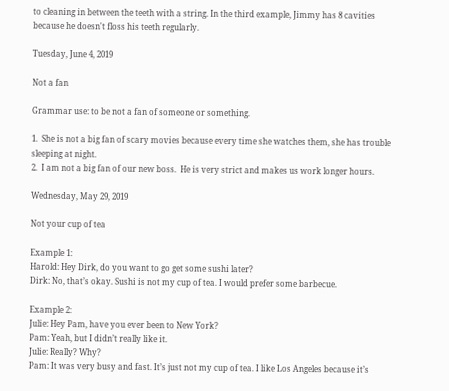to cleaning in between the teeth with a string. In the third example, Jimmy has 8 cavities because he doesn't floss his teeth regularly.

Tuesday, June 4, 2019

Not a fan

Grammar use: to be not a fan of someone or something.

1.  She is not a big fan of scary movies because every time she watches them, she has trouble sleeping at night.
2.  I am not a big fan of our new boss.  He is very strict and makes us work longer hours.

Wednesday, May 29, 2019

Not your cup of tea

Example 1:
Harold: Hey Dirk, do you want to go get some sushi later?
Dirk: No, that’s okay. Sushi is not my cup of tea. I would prefer some barbecue.

Example 2:
Julie: Hey Pam, have you ever been to New York?
Pam: Yeah, but I didn’t really like it.
Julie: Really? Why?
Pam: It was very busy and fast. It’s just not my cup of tea. I like Los Angeles because it’s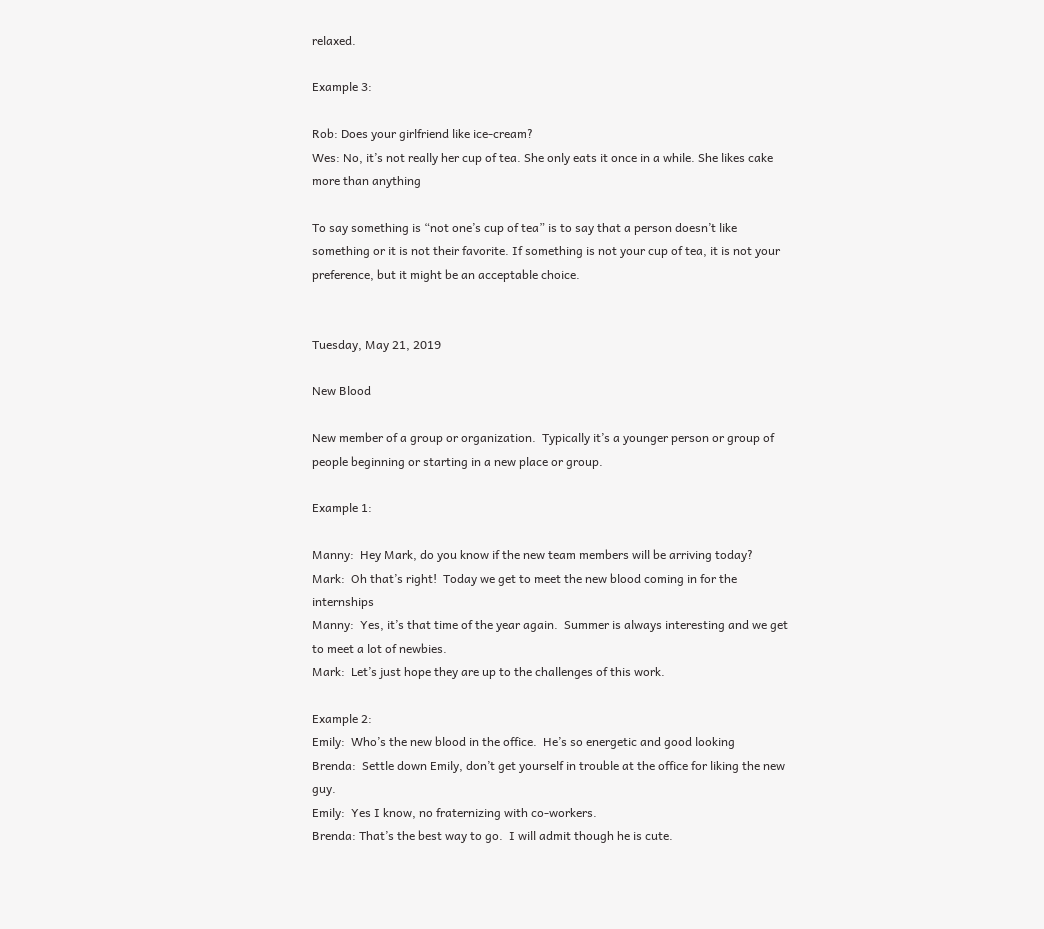relaxed.

Example 3:

Rob: Does your girlfriend like ice-cream?
Wes: No, it’s not really her cup of tea. She only eats it once in a while. She likes cake more than anything

To say something is “not one’s cup of tea” is to say that a person doesn’t like something or it is not their favorite. If something is not your cup of tea, it is not your preference, but it might be an acceptable choice.


Tuesday, May 21, 2019

New Blood

New member of a group or organization.  Typically it’s a younger person or group of people beginning or starting in a new place or group.

Example 1:

Manny:  Hey Mark, do you know if the new team members will be arriving today?
Mark:  Oh that’s right!  Today we get to meet the new blood coming in for the internships
Manny:  Yes, it’s that time of the year again.  Summer is always interesting and we get to meet a lot of newbies.
Mark:  Let’s just hope they are up to the challenges of this work.

Example 2:
Emily:  Who’s the new blood in the office.  He’s so energetic and good looking
Brenda:  Settle down Emily, don’t get yourself in trouble at the office for liking the new guy.
Emily:  Yes I know, no fraternizing with co-workers.
Brenda: That’s the best way to go.  I will admit though he is cute.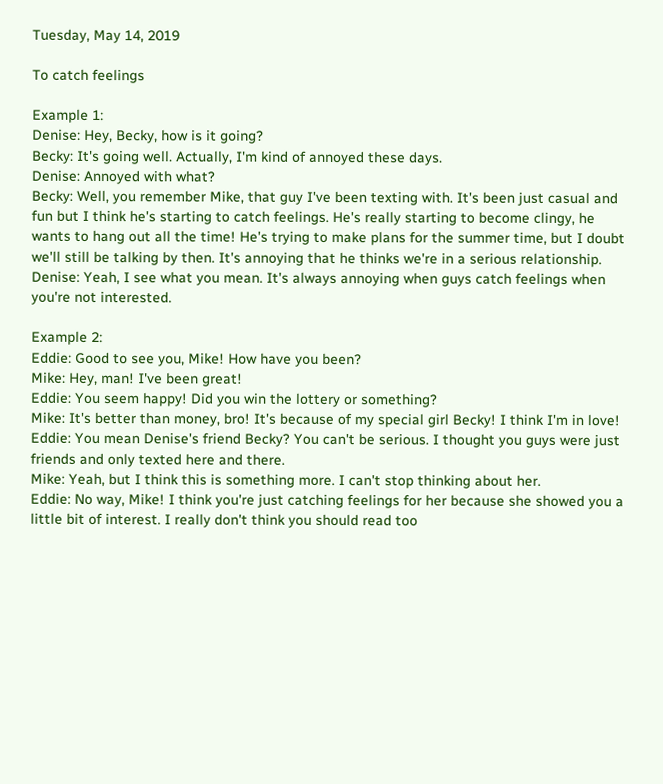Tuesday, May 14, 2019

To catch feelings

Example 1:
Denise: Hey, Becky, how is it going?
Becky: It's going well. Actually, I'm kind of annoyed these days.
Denise: Annoyed with what?
Becky: Well, you remember Mike, that guy I've been texting with. It's been just casual and fun but I think he's starting to catch feelings. He's really starting to become clingy, he wants to hang out all the time! He's trying to make plans for the summer time, but I doubt we'll still be talking by then. It's annoying that he thinks we're in a serious relationship.
Denise: Yeah, I see what you mean. It's always annoying when guys catch feelings when you're not interested.

Example 2:
Eddie: Good to see you, Mike! How have you been?
Mike: Hey, man! I've been great!
Eddie: You seem happy! Did you win the lottery or something?
Mike: It's better than money, bro! It's because of my special girl Becky! I think I'm in love!
Eddie: You mean Denise's friend Becky? You can't be serious. I thought you guys were just friends and only texted here and there.
Mike: Yeah, but I think this is something more. I can't stop thinking about her.
Eddie: No way, Mike! I think you're just catching feelings for her because she showed you a little bit of interest. I really don't think you should read too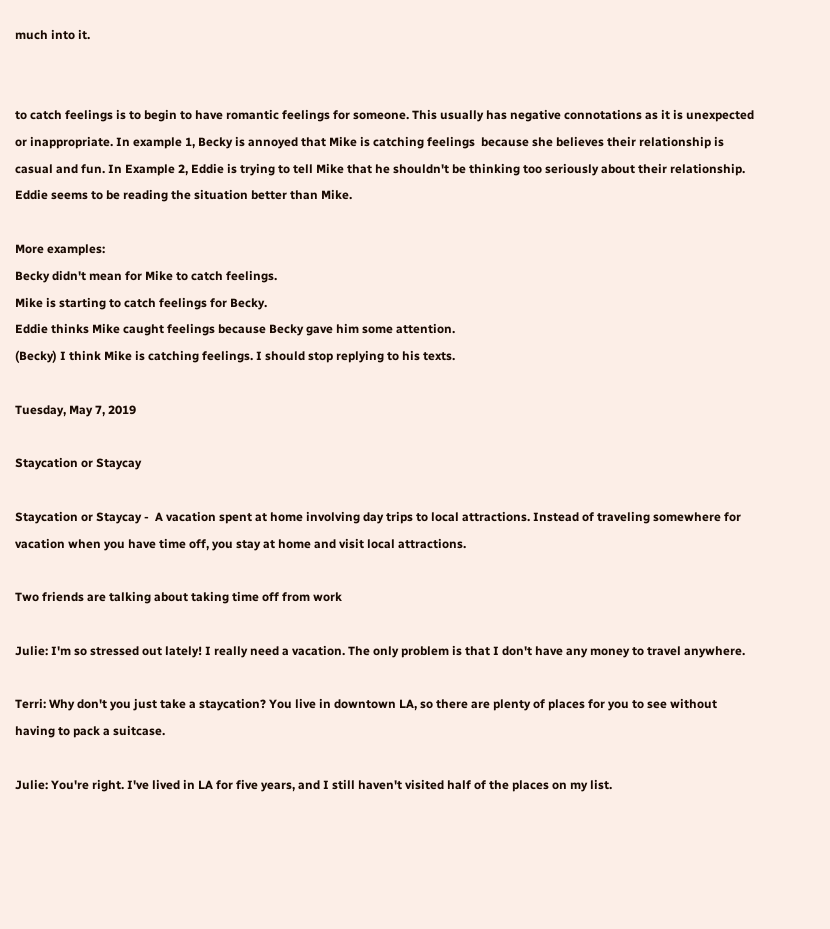much into it.


to catch feelings is to begin to have romantic feelings for someone. This usually has negative connotations as it is unexpected or inappropriate. In example 1, Becky is annoyed that Mike is catching feelings  because she believes their relationship is casual and fun. In Example 2, Eddie is trying to tell Mike that he shouldn't be thinking too seriously about their relationship. Eddie seems to be reading the situation better than Mike.

More examples:
Becky didn't mean for Mike to catch feelings.
Mike is starting to catch feelings for Becky.
Eddie thinks Mike caught feelings because Becky gave him some attention.
(Becky) I think Mike is catching feelings. I should stop replying to his texts.

Tuesday, May 7, 2019

Staycation or Staycay

Staycation or Staycay -  A vacation spent at home involving day trips to local attractions. Instead of traveling somewhere for vacation when you have time off, you stay at home and visit local attractions.

Two friends are talking about taking time off from work

Julie: I'm so stressed out lately! I really need a vacation. The only problem is that I don't have any money to travel anywhere.

Terri: Why don't you just take a staycation? You live in downtown LA, so there are plenty of places for you to see without having to pack a suitcase.

Julie: You're right. I've lived in LA for five years, and I still haven't visited half of the places on my list.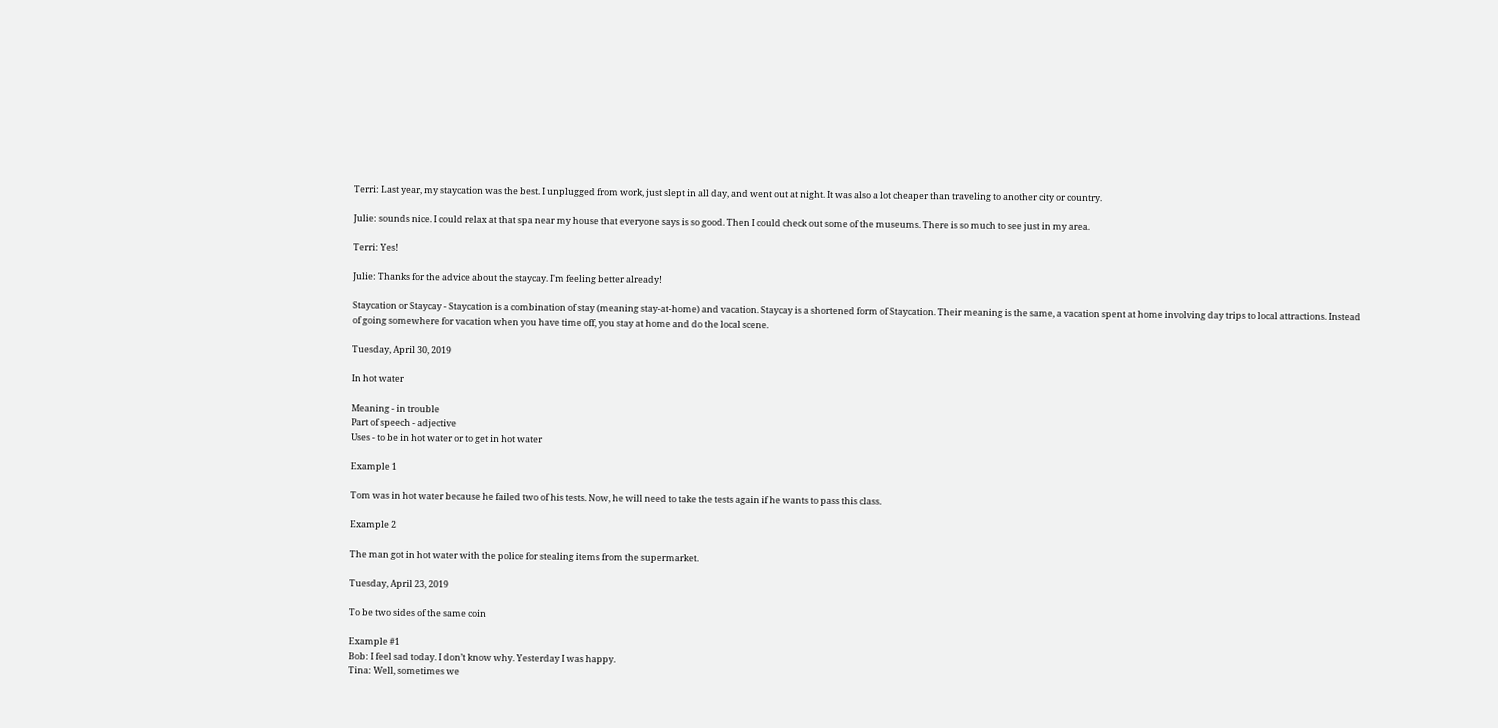Terri: Last year, my staycation was the best. I unplugged from work, just slept in all day, and went out at night. It was also a lot cheaper than traveling to another city or country.

Julie: sounds nice. I could relax at that spa near my house that everyone says is so good. Then I could check out some of the museums. There is so much to see just in my area.

Terri: Yes!

Julie: Thanks for the advice about the staycay. I'm feeling better already!

Staycation or Staycay - Staycation is a combination of stay (meaning stay-at-home) and vacation. Staycay is a shortened form of Staycation. Their meaning is the same, a vacation spent at home involving day trips to local attractions. Instead of going somewhere for vacation when you have time off, you stay at home and do the local scene.

Tuesday, April 30, 2019

In hot water

Meaning - in trouble
Part of speech - adjective
Uses - to be in hot water or to get in hot water

Example 1

Tom was in hot water because he failed two of his tests. Now, he will need to take the tests again if he wants to pass this class.

Example 2

The man got in hot water with the police for stealing items from the supermarket.

Tuesday, April 23, 2019

To be two sides of the same coin

Example #1
Bob: I feel sad today. I don’t know why. Yesterday I was happy.
Tina: Well, sometimes we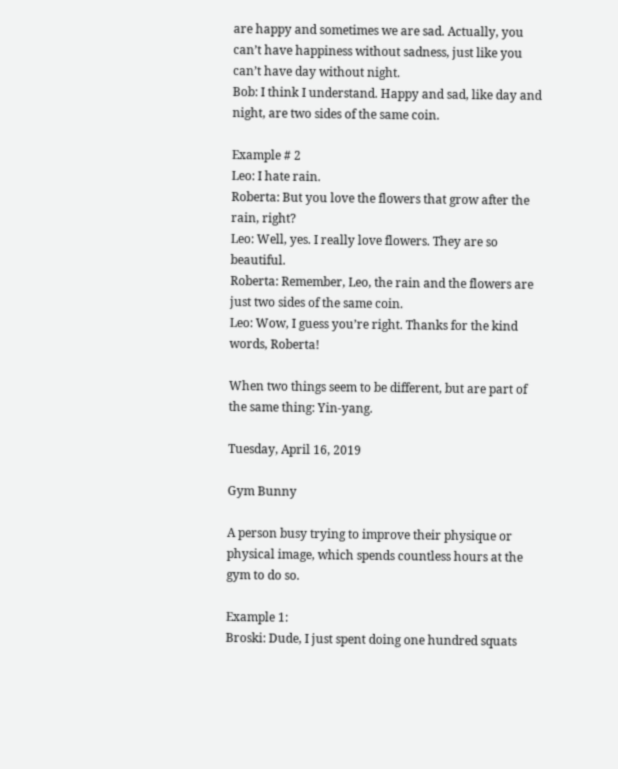are happy and sometimes we are sad. Actually, you can’t have happiness without sadness, just like you can’t have day without night.
Bob: I think I understand. Happy and sad, like day and night, are two sides of the same coin.

Example # 2
Leo: I hate rain.
Roberta: But you love the flowers that grow after the rain, right?
Leo: Well, yes. I really love flowers. They are so beautiful.
Roberta: Remember, Leo, the rain and the flowers are just two sides of the same coin.
Leo: Wow, I guess you’re right. Thanks for the kind words, Roberta!

When two things seem to be different, but are part of the same thing: Yin-yang.

Tuesday, April 16, 2019

Gym Bunny

A person busy trying to improve their physique or physical image, which spends countless hours at the gym to do so.

Example 1:
Broski: Dude, I just spent doing one hundred squats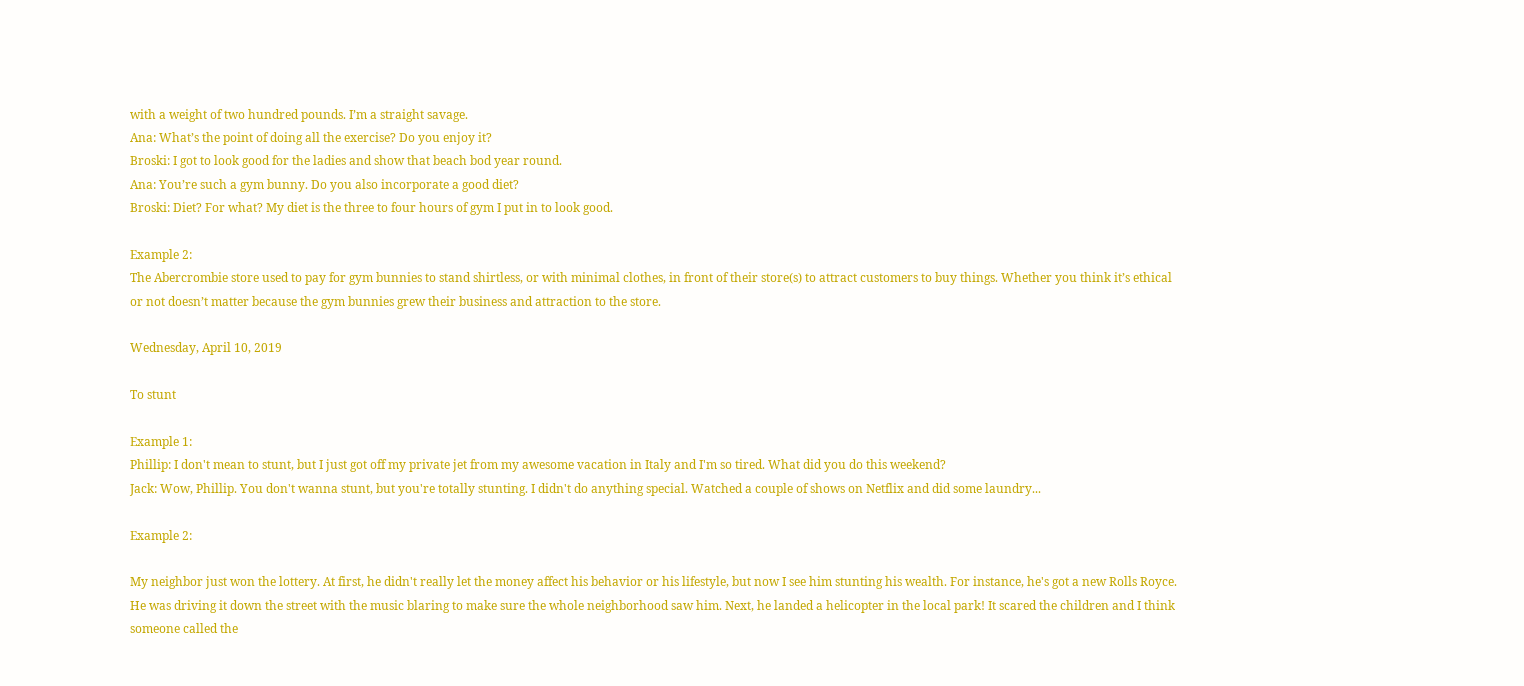with a weight of two hundred pounds. I’m a straight savage.
Ana: What’s the point of doing all the exercise? Do you enjoy it?
Broski: I got to look good for the ladies and show that beach bod year round.
Ana: You’re such a gym bunny. Do you also incorporate a good diet?
Broski: Diet? For what? My diet is the three to four hours of gym I put in to look good.

Example 2:
The Abercrombie store used to pay for gym bunnies to stand shirtless, or with minimal clothes, in front of their store(s) to attract customers to buy things. Whether you think it’s ethical or not doesn’t matter because the gym bunnies grew their business and attraction to the store.

Wednesday, April 10, 2019

To stunt

Example 1:
Phillip: I don't mean to stunt, but I just got off my private jet from my awesome vacation in Italy and I'm so tired. What did you do this weekend?
Jack: Wow, Phillip. You don't wanna stunt, but you're totally stunting. I didn't do anything special. Watched a couple of shows on Netflix and did some laundry...

Example 2:

My neighbor just won the lottery. At first, he didn't really let the money affect his behavior or his lifestyle, but now I see him stunting his wealth. For instance, he's got a new Rolls Royce. He was driving it down the street with the music blaring to make sure the whole neighborhood saw him. Next, he landed a helicopter in the local park! It scared the children and I think someone called the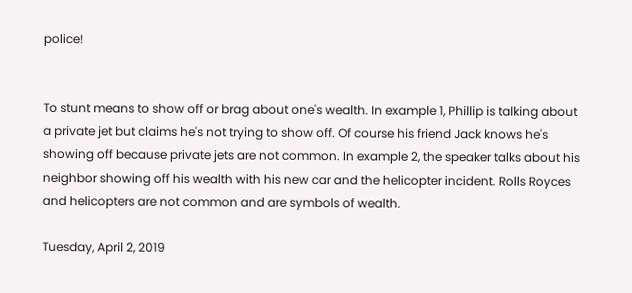police!


To stunt means to show off or brag about one's wealth. In example 1, Phillip is talking about a private jet but claims he's not trying to show off. Of course his friend Jack knows he's showing off because private jets are not common. In example 2, the speaker talks about his neighbor showing off his wealth with his new car and the helicopter incident. Rolls Royces and helicopters are not common and are symbols of wealth.

Tuesday, April 2, 2019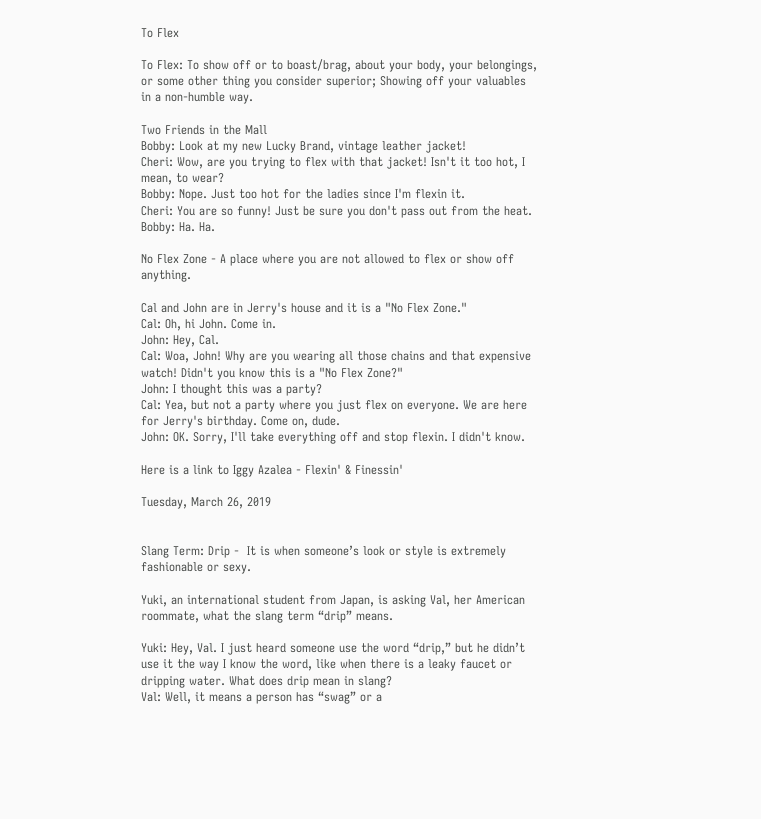To Flex

To Flex: To show off or to boast/brag, about your body, your belongings, or some other thing you consider superior; Showing off your valuables in a non-humble way.

Two Friends in the Mall
Bobby: Look at my new Lucky Brand, vintage leather jacket!
Cheri: Wow, are you trying to flex with that jacket! Isn't it too hot, I mean, to wear?
Bobby: Nope. Just too hot for the ladies since I'm flexin it.
Cheri: You are so funny! Just be sure you don't pass out from the heat.
Bobby: Ha. Ha.

No Flex Zone - A place where you are not allowed to flex or show off anything.

Cal and John are in Jerry's house and it is a "No Flex Zone."
Cal: Oh, hi John. Come in.
John: Hey, Cal.
Cal: Woa, John! Why are you wearing all those chains and that expensive watch! Didn't you know this is a "No Flex Zone?"
John: I thought this was a party?
Cal: Yea, but not a party where you just flex on everyone. We are here for Jerry's birthday. Come on, dude.
John: OK. Sorry, I'll take everything off and stop flexin. I didn't know.

Here is a link to Iggy Azalea - Flexin' & Finessin'

Tuesday, March 26, 2019


Slang Term: Drip -  It is when someone’s look or style is extremely fashionable or sexy.

Yuki, an international student from Japan, is asking Val, her American roommate, what the slang term “drip” means.

Yuki: Hey, Val. I just heard someone use the word “drip,” but he didn’t use it the way I know the word, like when there is a leaky faucet or dripping water. What does drip mean in slang?
Val: Well, it means a person has “swag” or a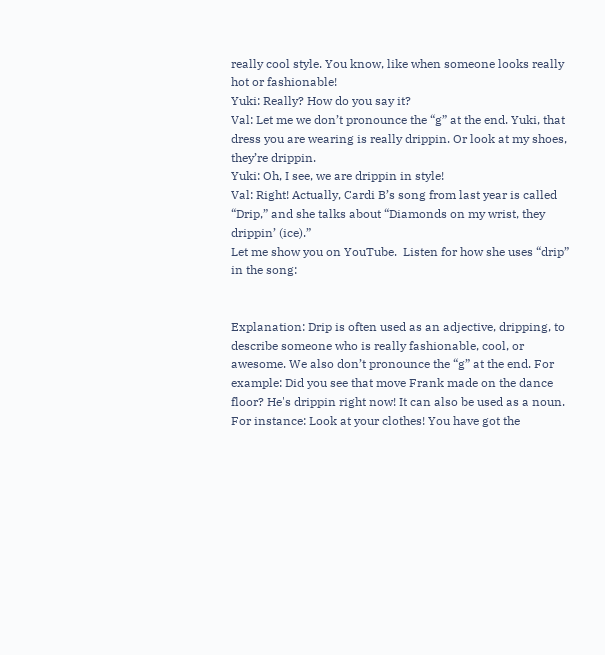really cool style. You know, like when someone looks really hot or fashionable!
Yuki: Really? How do you say it?
Val: Let me we don’t pronounce the “g” at the end. Yuki, that dress you are wearing is really drippin. Or look at my shoes, they’re drippin.
Yuki: Oh, I see, we are drippin in style!
Val: Right! Actually, Cardi B’s song from last year is called “Drip,” and she talks about “Diamonds on my wrist, they drippin’ (ice).”
Let me show you on YouTube.  Listen for how she uses “drip” in the song:


Explanation: Drip is often used as an adjective, dripping, to describe someone who is really fashionable, cool, or awesome. We also don’t pronounce the “g” at the end. For example: Did you see that move Frank made on the dance floor? He's drippin right now! It can also be used as a noun. For instance: Look at your clothes! You have got the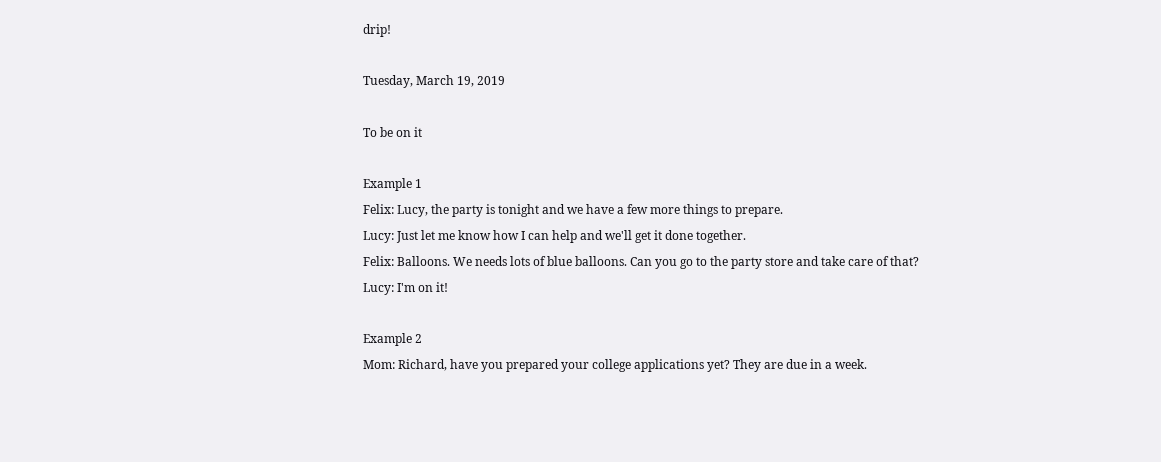drip!

Tuesday, March 19, 2019

To be on it

Example 1
Felix: Lucy, the party is tonight and we have a few more things to prepare.
Lucy: Just let me know how I can help and we'll get it done together.
Felix: Balloons. We needs lots of blue balloons. Can you go to the party store and take care of that?
Lucy: I'm on it!

Example 2
Mom: Richard, have you prepared your college applications yet? They are due in a week.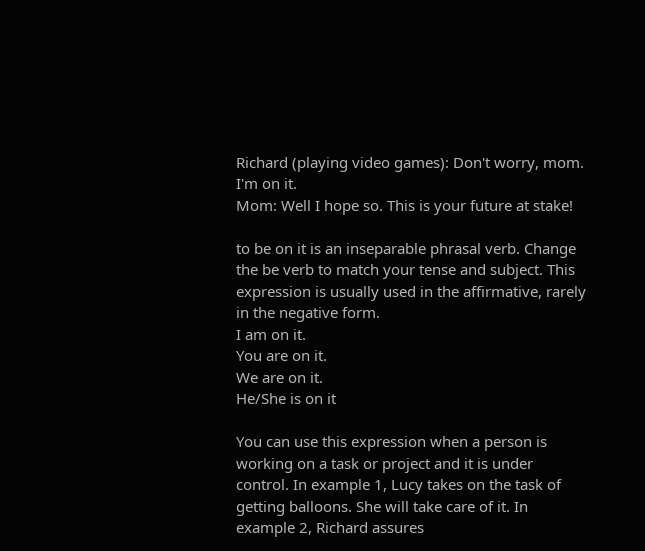Richard (playing video games): Don't worry, mom. I'm on it.
Mom: Well I hope so. This is your future at stake!

to be on it is an inseparable phrasal verb. Change the be verb to match your tense and subject. This expression is usually used in the affirmative, rarely in the negative form.
I am on it.
You are on it.
We are on it.
He/She is on it

You can use this expression when a person is working on a task or project and it is under control. In example 1, Lucy takes on the task of getting balloons. She will take care of it. In example 2, Richard assures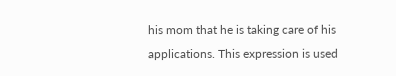his mom that he is taking care of his applications. This expression is used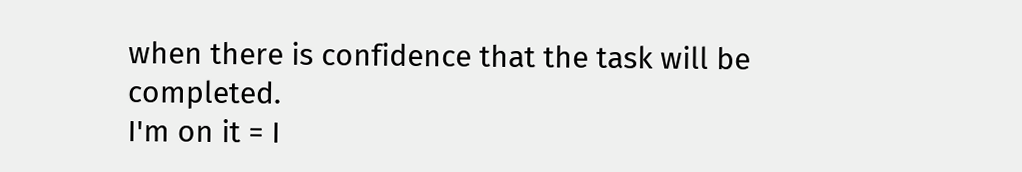when there is confidence that the task will be completed.
I'm on it = I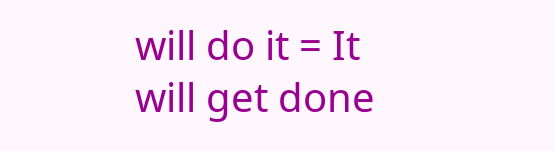will do it = It will get done